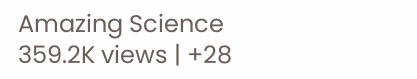Amazing Science
359.2K views | +28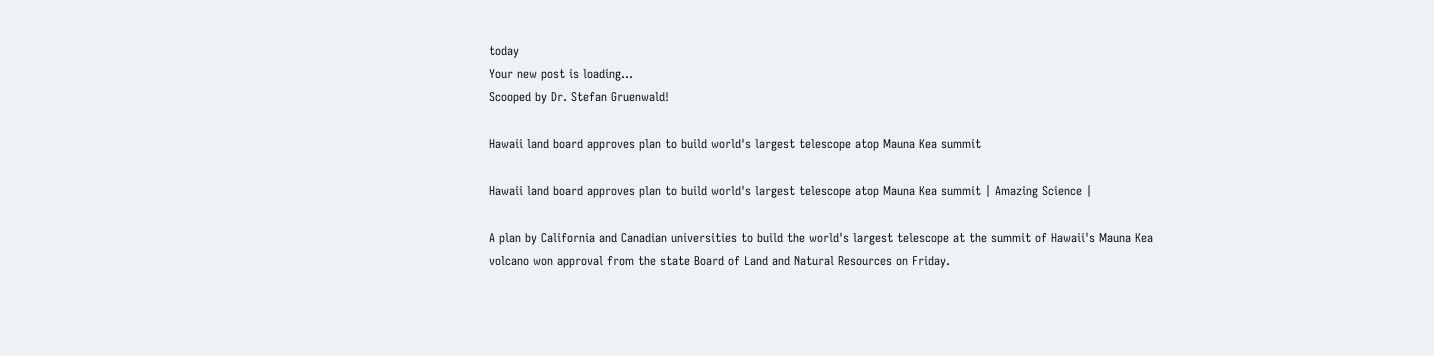today
Your new post is loading...
Scooped by Dr. Stefan Gruenwald!

Hawaii land board approves plan to build world's largest telescope atop Mauna Kea summit

Hawaii land board approves plan to build world's largest telescope atop Mauna Kea summit | Amazing Science |

A plan by California and Canadian universities to build the world's largest telescope at the summit of Hawaii's Mauna Kea volcano won approval from the state Board of Land and Natural Resources on Friday.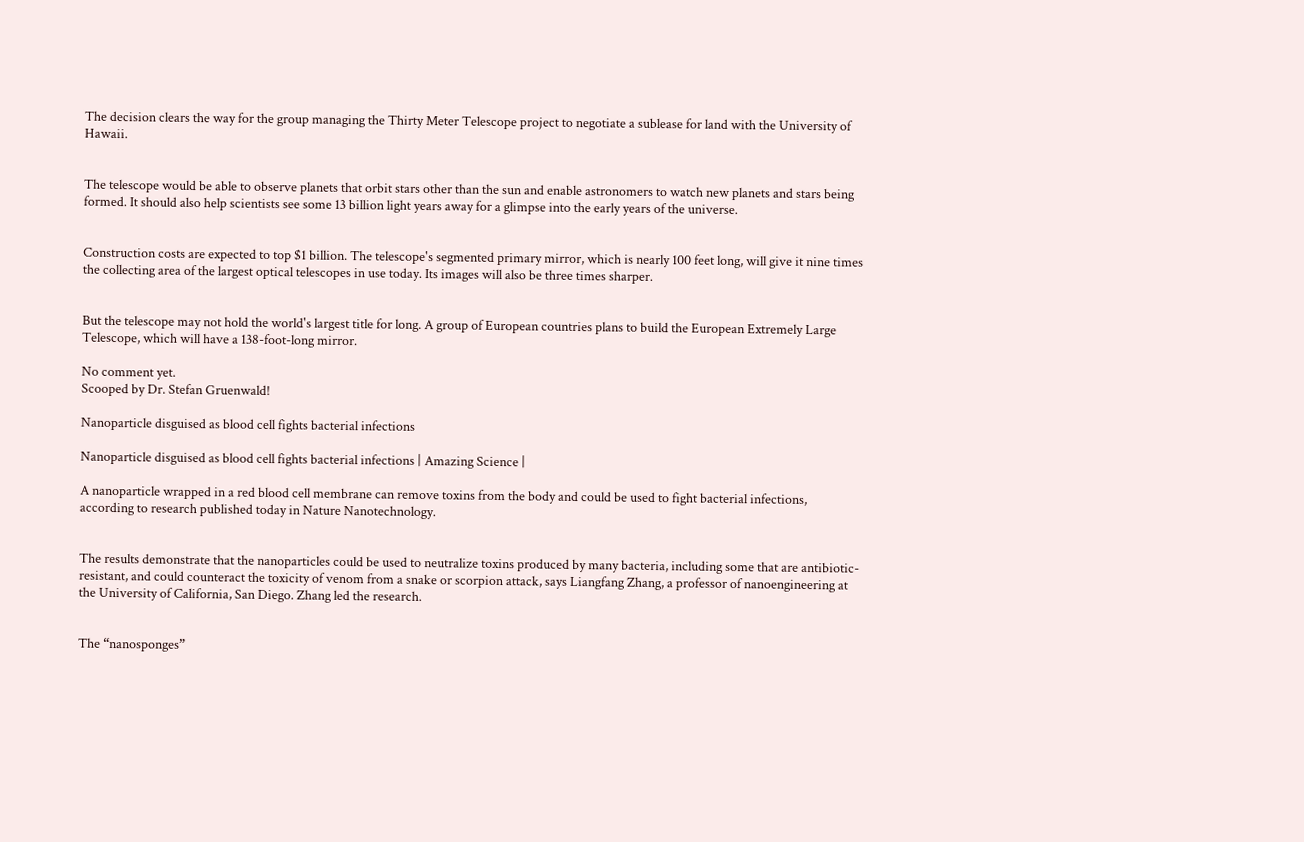The decision clears the way for the group managing the Thirty Meter Telescope project to negotiate a sublease for land with the University of Hawaii.


The telescope would be able to observe planets that orbit stars other than the sun and enable astronomers to watch new planets and stars being formed. It should also help scientists see some 13 billion light years away for a glimpse into the early years of the universe.


Construction costs are expected to top $1 billion. The telescope's segmented primary mirror, which is nearly 100 feet long, will give it nine times the collecting area of the largest optical telescopes in use today. Its images will also be three times sharper.


But the telescope may not hold the world's largest title for long. A group of European countries plans to build the European Extremely Large Telescope, which will have a 138-foot-long mirror.

No comment yet.
Scooped by Dr. Stefan Gruenwald!

Nanoparticle disguised as blood cell fights bacterial infections

Nanoparticle disguised as blood cell fights bacterial infections | Amazing Science |

A nanoparticle wrapped in a red blood cell membrane can remove toxins from the body and could be used to fight bacterial infections, according to research published today in Nature Nanotechnology.


The results demonstrate that the nanoparticles could be used to neutralize toxins produced by many bacteria, including some that are antibiotic-resistant, and could counteract the toxicity of venom from a snake or scorpion attack, says Liangfang Zhang, a professor of nanoengineering at the University of California, San Diego. Zhang led the research.


The “nanosponges”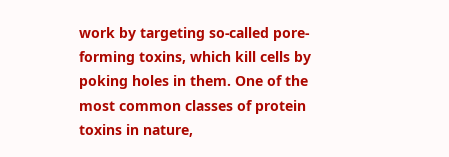work by targeting so-called pore-forming toxins, which kill cells by poking holes in them. One of the most common classes of protein toxins in nature,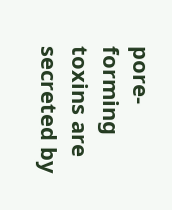pore-forming toxins are secreted by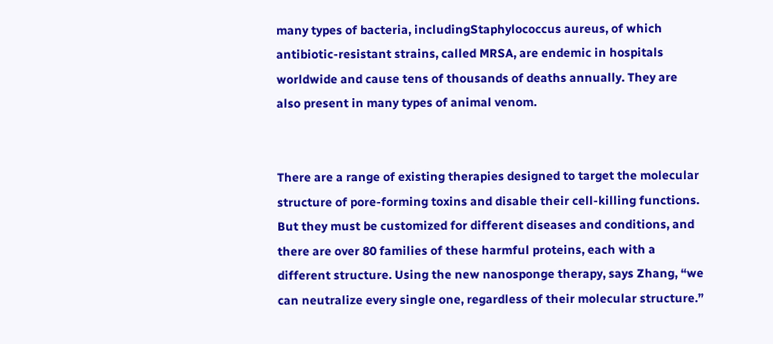many types of bacteria, includingStaphylococcus aureus, of which antibiotic-resistant strains, called MRSA, are endemic in hospitals worldwide and cause tens of thousands of deaths annually. They are also present in many types of animal venom.


There are a range of existing therapies designed to target the molecular structure of pore-forming toxins and disable their cell-killing functions. But they must be customized for different diseases and conditions, and there are over 80 families of these harmful proteins, each with a different structure. Using the new nanosponge therapy, says Zhang, “we can neutralize every single one, regardless of their molecular structure.”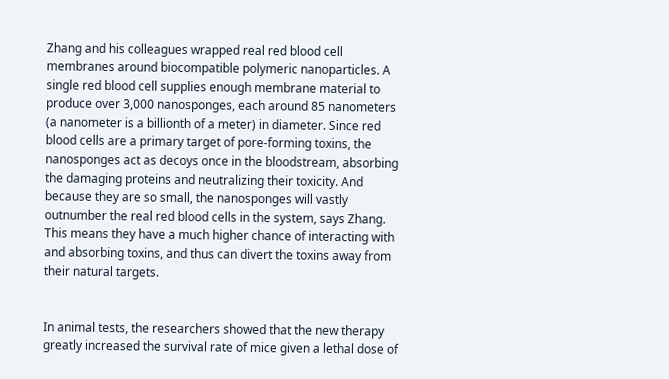Zhang and his colleagues wrapped real red blood cell membranes around biocompatible polymeric nanoparticles. A single red blood cell supplies enough membrane material to produce over 3,000 nanosponges, each around 85 nanometers (a nanometer is a billionth of a meter) in diameter. Since red blood cells are a primary target of pore-forming toxins, the nanosponges act as decoys once in the bloodstream, absorbing the damaging proteins and neutralizing their toxicity. And because they are so small, the nanosponges will vastly outnumber the real red blood cells in the system, says Zhang. This means they have a much higher chance of interacting with and absorbing toxins, and thus can divert the toxins away from their natural targets.


In animal tests, the researchers showed that the new therapy greatly increased the survival rate of mice given a lethal dose of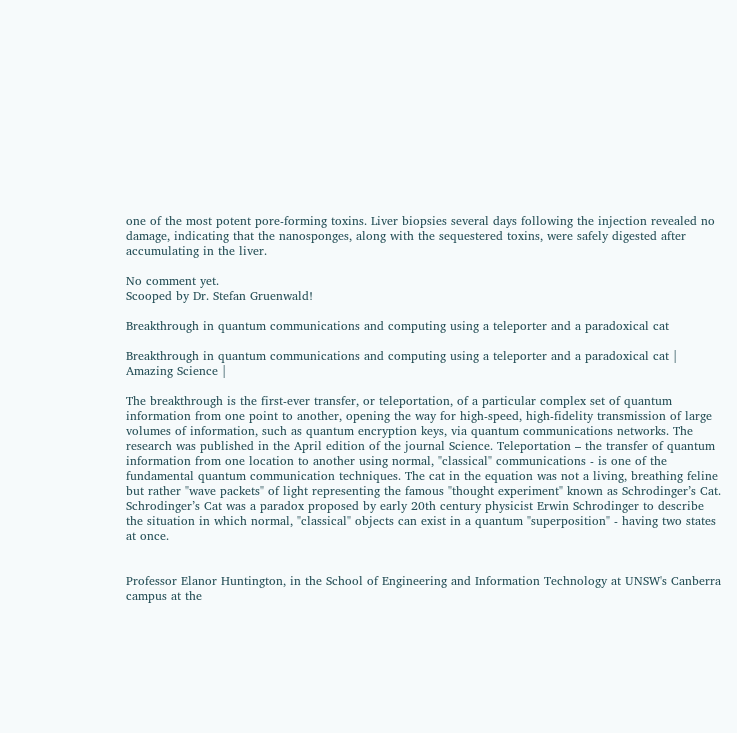one of the most potent pore-forming toxins. Liver biopsies several days following the injection revealed no damage, indicating that the nanosponges, along with the sequestered toxins, were safely digested after accumulating in the liver.

No comment yet.
Scooped by Dr. Stefan Gruenwald!

Breakthrough in quantum communications and computing using a teleporter and a paradoxical cat

Breakthrough in quantum communications and computing using a teleporter and a paradoxical cat | Amazing Science |

The breakthrough is the first-ever transfer, or teleportation, of a particular complex set of quantum information from one point to another, opening the way for high-speed, high-fidelity transmission of large volumes of information, such as quantum encryption keys, via quantum communications networks. The research was published in the April edition of the journal Science. Teleportation – the transfer of quantum information from one location to another using normal, "classical" communications - is one of the fundamental quantum communication techniques. The cat in the equation was not a living, breathing feline but rather "wave packets" of light representing the famous "thought experiment" known as Schrodinger’s Cat. Schrodinger’s Cat was a paradox proposed by early 20th century physicist Erwin Schrodinger to describe the situation in which normal, "classical" objects can exist in a quantum "superposition" - having two states at once.


Professor Elanor Huntington, in the School of Engineering and Information Technology at UNSW's Canberra campus at the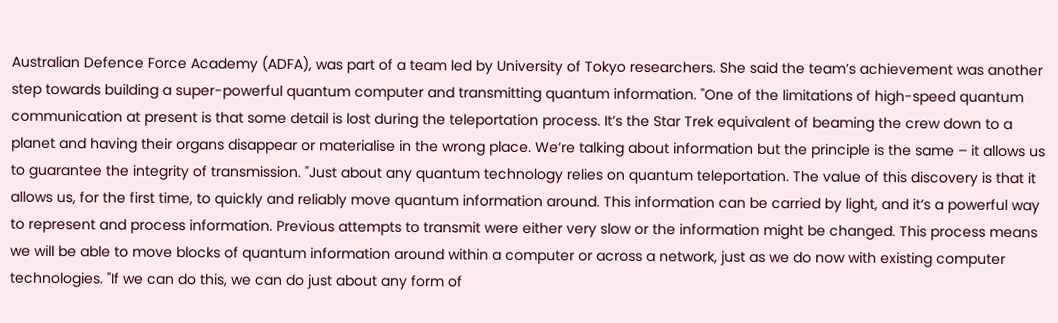Australian Defence Force Academy (ADFA), was part of a team led by University of Tokyo researchers. She said the team’s achievement was another step towards building a super-powerful quantum computer and transmitting quantum information. "One of the limitations of high-speed quantum communication at present is that some detail is lost during the teleportation process. It’s the Star Trek equivalent of beaming the crew down to a planet and having their organs disappear or materialise in the wrong place. We’re talking about information but the principle is the same – it allows us to guarantee the integrity of transmission. "Just about any quantum technology relies on quantum teleportation. The value of this discovery is that it allows us, for the first time, to quickly and reliably move quantum information around. This information can be carried by light, and it’s a powerful way to represent and process information. Previous attempts to transmit were either very slow or the information might be changed. This process means we will be able to move blocks of quantum information around within a computer or across a network, just as we do now with existing computer technologies. "If we can do this, we can do just about any form of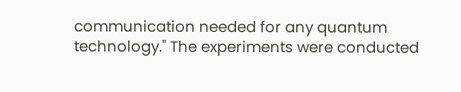communication needed for any quantum technology." The experiments were conducted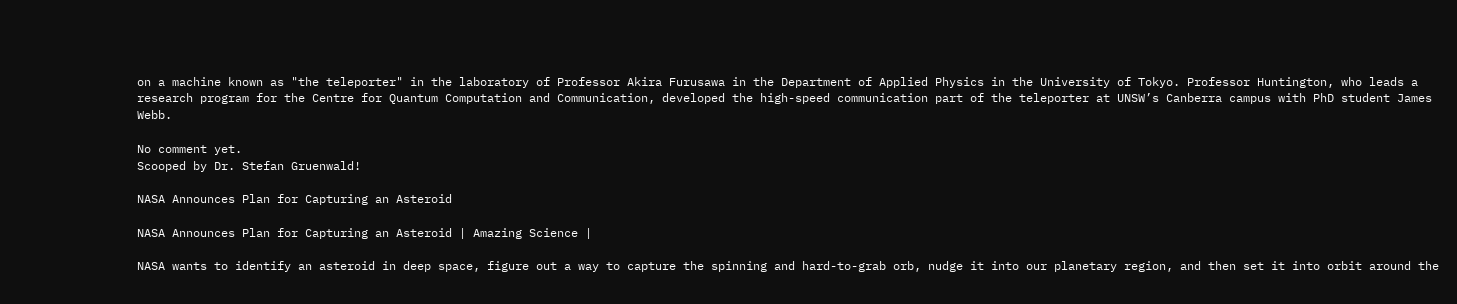on a machine known as "the teleporter" in the laboratory of Professor Akira Furusawa in the Department of Applied Physics in the University of Tokyo. Professor Huntington, who leads a research program for the Centre for Quantum Computation and Communication, developed the high-speed communication part of the teleporter at UNSW’s Canberra campus with PhD student James Webb.

No comment yet.
Scooped by Dr. Stefan Gruenwald!

NASA Announces Plan for Capturing an Asteroid

NASA Announces Plan for Capturing an Asteroid | Amazing Science |

NASA wants to identify an asteroid in deep space, figure out a way to capture the spinning and hard-to-grab orb, nudge it into our planetary region, and then set it into orbit around the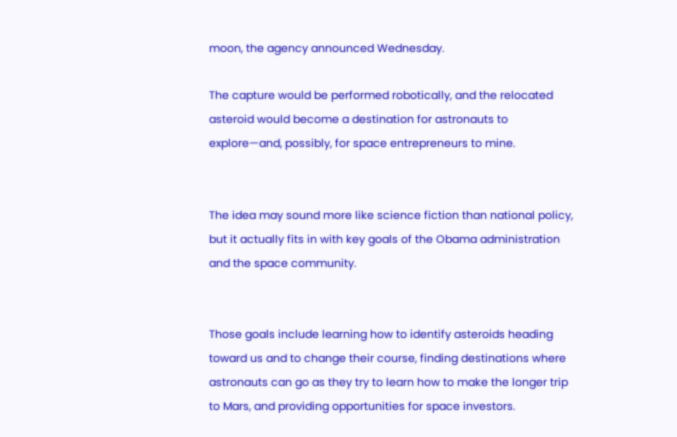moon, the agency announced Wednesday.

The capture would be performed robotically, and the relocated asteroid would become a destination for astronauts to explore—and, possibly, for space entrepreneurs to mine.


The idea may sound more like science fiction than national policy, but it actually fits in with key goals of the Obama administration and the space community.


Those goals include learning how to identify asteroids heading toward us and to change their course, finding destinations where astronauts can go as they try to learn how to make the longer trip to Mars, and providing opportunities for space investors.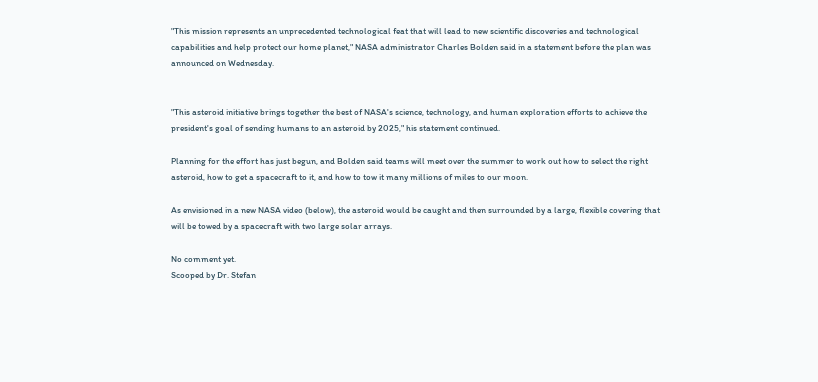"This mission represents an unprecedented technological feat that will lead to new scientific discoveries and technological capabilities and help protect our home planet," NASA administrator Charles Bolden said in a statement before the plan was announced on Wednesday.


"This asteroid initiative brings together the best of NASA's science, technology, and human exploration efforts to achieve the president's goal of sending humans to an asteroid by 2025," his statement continued.

Planning for the effort has just begun, and Bolden said teams will meet over the summer to work out how to select the right asteroid, how to get a spacecraft to it, and how to tow it many millions of miles to our moon.

As envisioned in a new NASA video (below), the asteroid would be caught and then surrounded by a large, flexible covering that will be towed by a spacecraft with two large solar arrays.

No comment yet.
Scooped by Dr. Stefan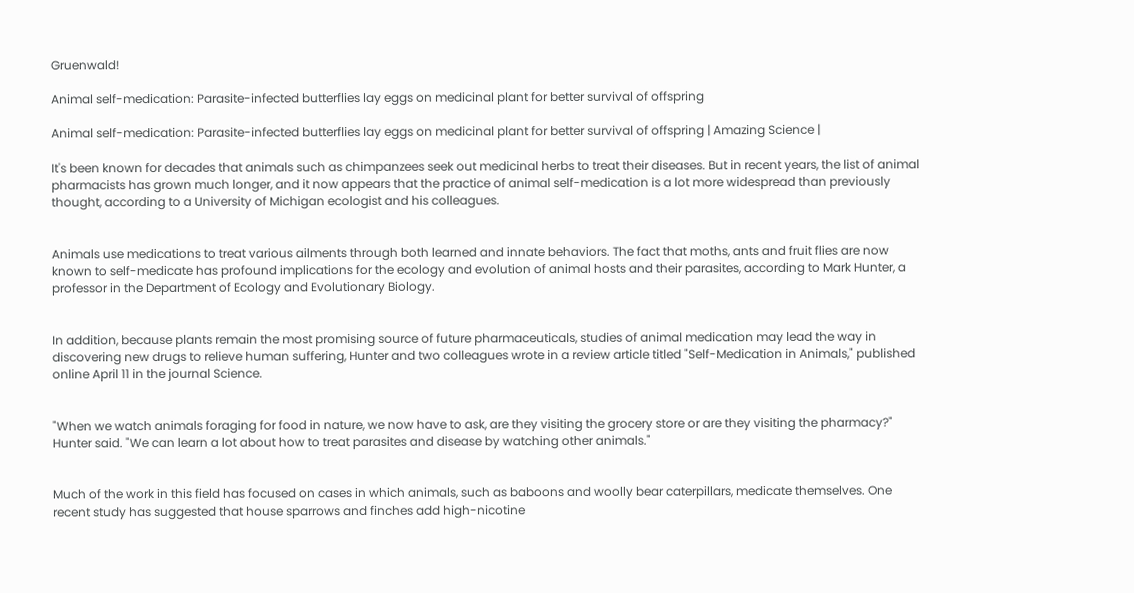Gruenwald!

Animal self-medication: Parasite-infected butterflies lay eggs on medicinal plant for better survival of offspring

Animal self-medication: Parasite-infected butterflies lay eggs on medicinal plant for better survival of offspring | Amazing Science |

It's been known for decades that animals such as chimpanzees seek out medicinal herbs to treat their diseases. But in recent years, the list of animal pharmacists has grown much longer, and it now appears that the practice of animal self-medication is a lot more widespread than previously thought, according to a University of Michigan ecologist and his colleagues.


Animals use medications to treat various ailments through both learned and innate behaviors. The fact that moths, ants and fruit flies are now known to self-medicate has profound implications for the ecology and evolution of animal hosts and their parasites, according to Mark Hunter, a professor in the Department of Ecology and Evolutionary Biology.


In addition, because plants remain the most promising source of future pharmaceuticals, studies of animal medication may lead the way in discovering new drugs to relieve human suffering, Hunter and two colleagues wrote in a review article titled "Self-Medication in Animals," published online April 11 in the journal Science.


"When we watch animals foraging for food in nature, we now have to ask, are they visiting the grocery store or are they visiting the pharmacy?" Hunter said. "We can learn a lot about how to treat parasites and disease by watching other animals."


Much of the work in this field has focused on cases in which animals, such as baboons and woolly bear caterpillars, medicate themselves. One recent study has suggested that house sparrows and finches add high-nicotine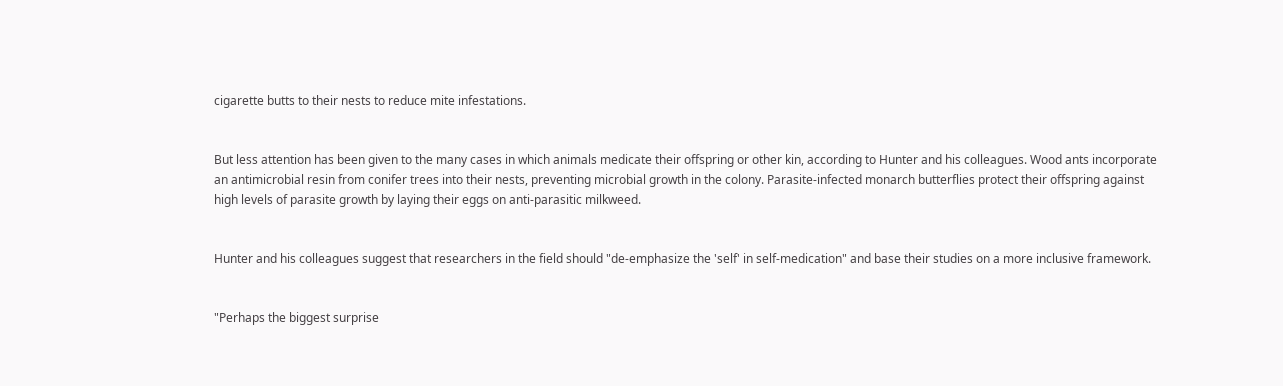cigarette butts to their nests to reduce mite infestations.


But less attention has been given to the many cases in which animals medicate their offspring or other kin, according to Hunter and his colleagues. Wood ants incorporate an antimicrobial resin from conifer trees into their nests, preventing microbial growth in the colony. Parasite-infected monarch butterflies protect their offspring against high levels of parasite growth by laying their eggs on anti-parasitic milkweed.


Hunter and his colleagues suggest that researchers in the field should "de-emphasize the 'self' in self-medication" and base their studies on a more inclusive framework.


"Perhaps the biggest surprise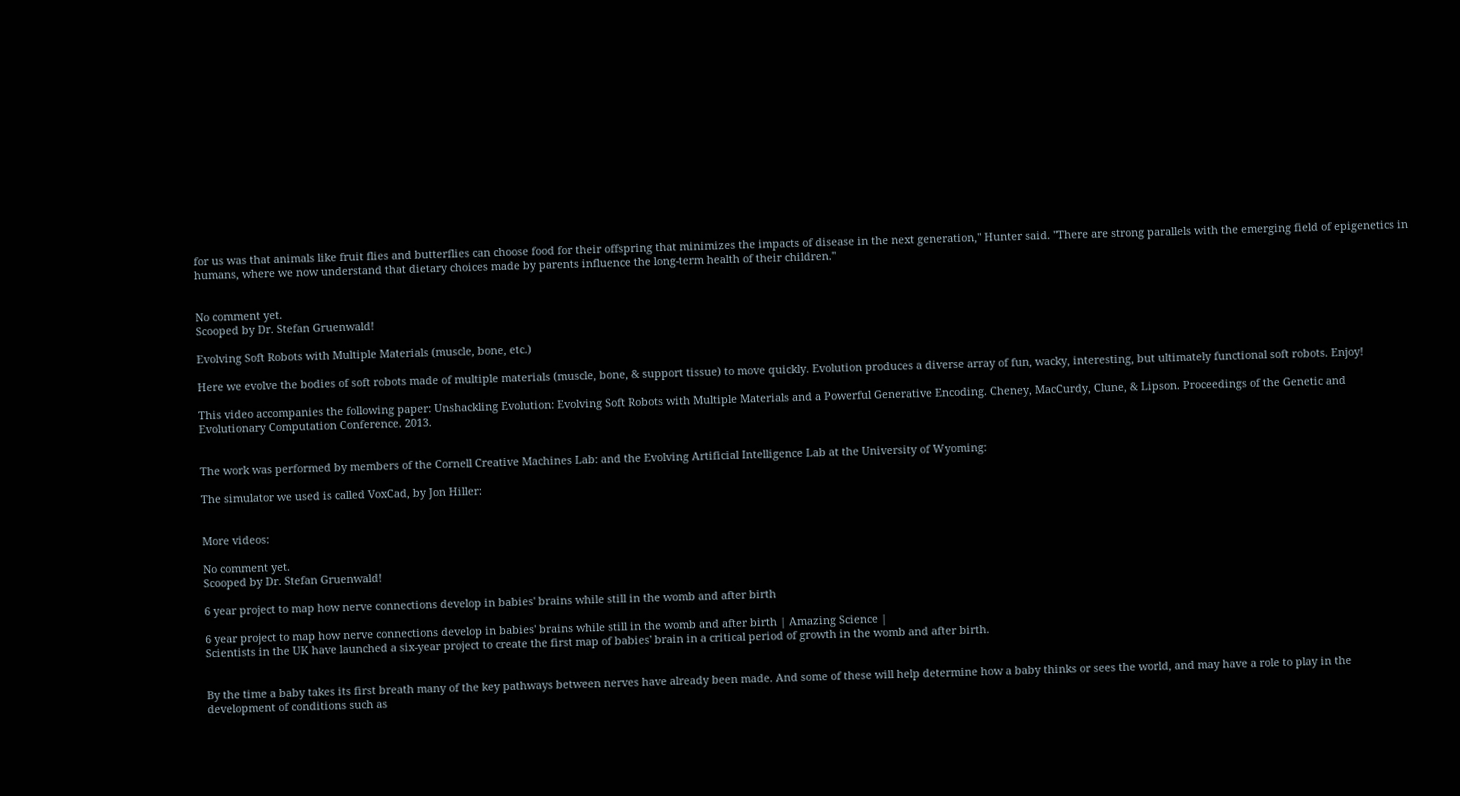for us was that animals like fruit flies and butterflies can choose food for their offspring that minimizes the impacts of disease in the next generation," Hunter said. "There are strong parallels with the emerging field of epigenetics in humans, where we now understand that dietary choices made by parents influence the long-term health of their children."


No comment yet.
Scooped by Dr. Stefan Gruenwald!

Evolving Soft Robots with Multiple Materials (muscle, bone, etc.)

Here we evolve the bodies of soft robots made of multiple materials (muscle, bone, & support tissue) to move quickly. Evolution produces a diverse array of fun, wacky, interesting, but ultimately functional soft robots. Enjoy!

This video accompanies the following paper: Unshackling Evolution: Evolving Soft Robots with Multiple Materials and a Powerful Generative Encoding. Cheney, MacCurdy, Clune, & Lipson. Proceedings of the Genetic and Evolutionary Computation Conference. 2013.


The work was performed by members of the Cornell Creative Machines Lab: and the Evolving Artificial Intelligence Lab at the University of Wyoming:

The simulator we used is called VoxCad, by Jon Hiller:


More videos:

No comment yet.
Scooped by Dr. Stefan Gruenwald!

6 year project to map how nerve connections develop in babies' brains while still in the womb and after birth

6 year project to map how nerve connections develop in babies' brains while still in the womb and after birth | Amazing Science |
Scientists in the UK have launched a six-year project to create the first map of babies' brain in a critical period of growth in the womb and after birth.


By the time a baby takes its first breath many of the key pathways between nerves have already been made. And some of these will help determine how a baby thinks or sees the world, and may have a role to play in the development of conditions such as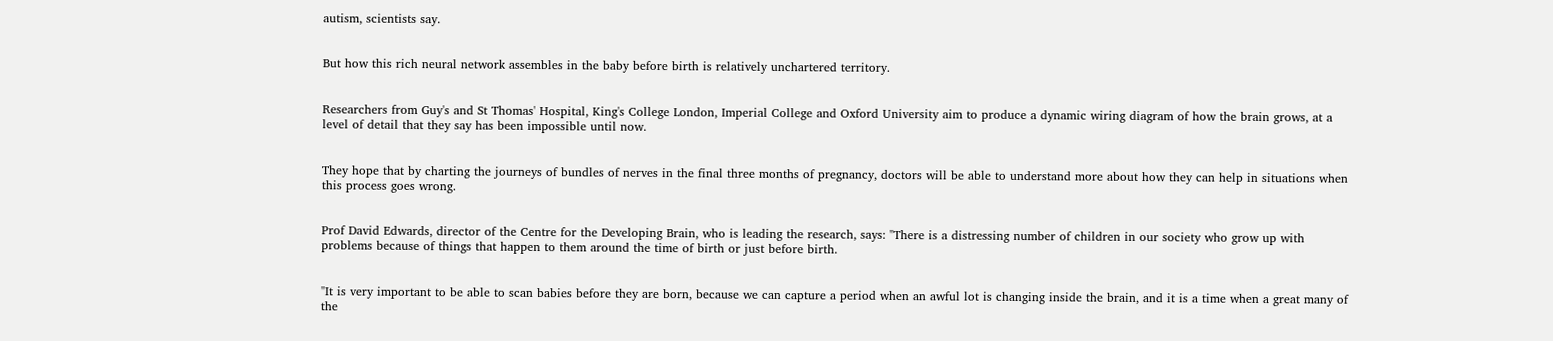autism, scientists say.


But how this rich neural network assembles in the baby before birth is relatively unchartered territory.


Researchers from Guy's and St Thomas' Hospital, King's College London, Imperial College and Oxford University aim to produce a dynamic wiring diagram of how the brain grows, at a level of detail that they say has been impossible until now.


They hope that by charting the journeys of bundles of nerves in the final three months of pregnancy, doctors will be able to understand more about how they can help in situations when this process goes wrong.


Prof David Edwards, director of the Centre for the Developing Brain, who is leading the research, says: "There is a distressing number of children in our society who grow up with problems because of things that happen to them around the time of birth or just before birth.


"It is very important to be able to scan babies before they are born, because we can capture a period when an awful lot is changing inside the brain, and it is a time when a great many of the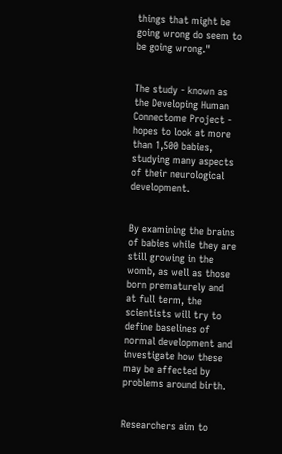things that might be going wrong do seem to be going wrong."


The study - known as the Developing Human Connectome Project - hopes to look at more than 1,500 babies, studying many aspects of their neurological development.


By examining the brains of babies while they are still growing in the womb, as well as those born prematurely and at full term, the scientists will try to define baselines of normal development and investigate how these may be affected by problems around birth.


Researchers aim to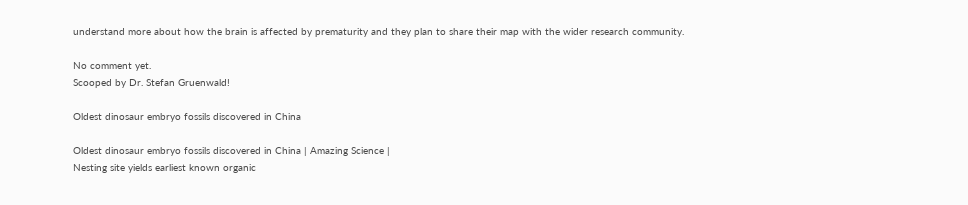understand more about how the brain is affected by prematurity and they plan to share their map with the wider research community.

No comment yet.
Scooped by Dr. Stefan Gruenwald!

Oldest dinosaur embryo fossils discovered in China

Oldest dinosaur embryo fossils discovered in China | Amazing Science |
Nesting site yields earliest known organic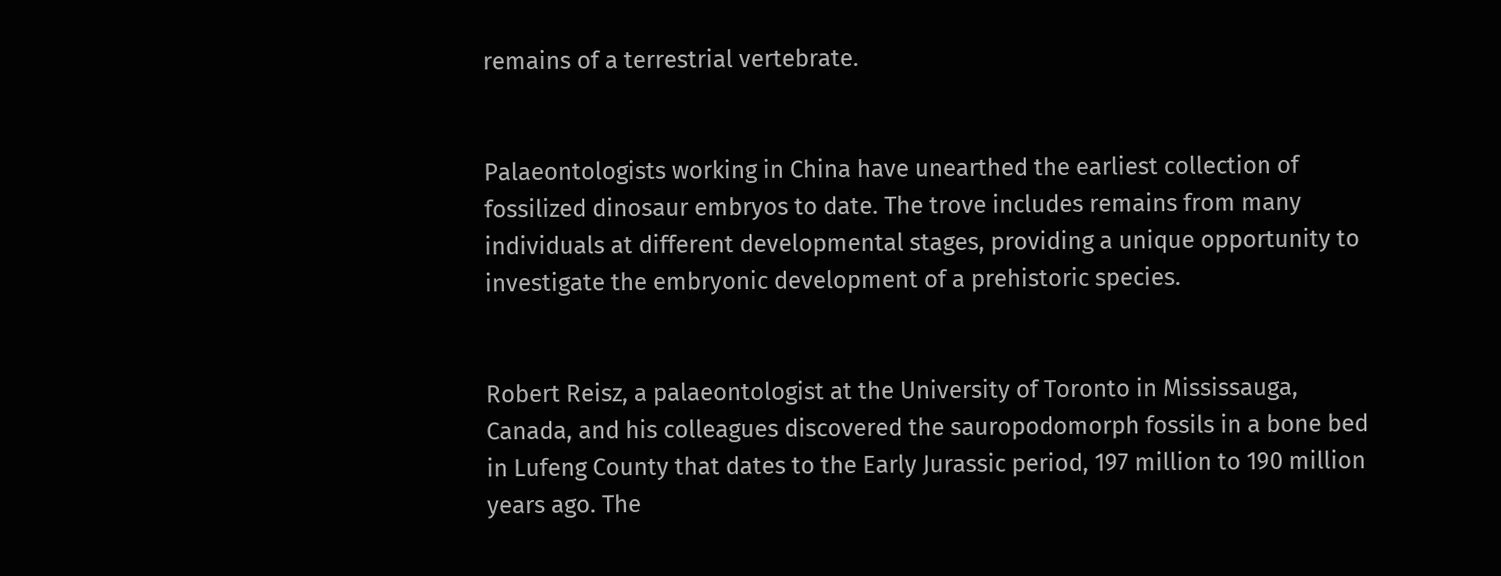remains of a terrestrial vertebrate.


Palaeontologists working in China have unearthed the earliest collection of fossilized dinosaur embryos to date. The trove includes remains from many individuals at different developmental stages, providing a unique opportunity to investigate the embryonic development of a prehistoric species.


Robert Reisz, a palaeontologist at the University of Toronto in Mississauga, Canada, and his colleagues discovered the sauropodomorph fossils in a bone bed in Lufeng County that dates to the Early Jurassic period, 197 million to 190 million years ago. The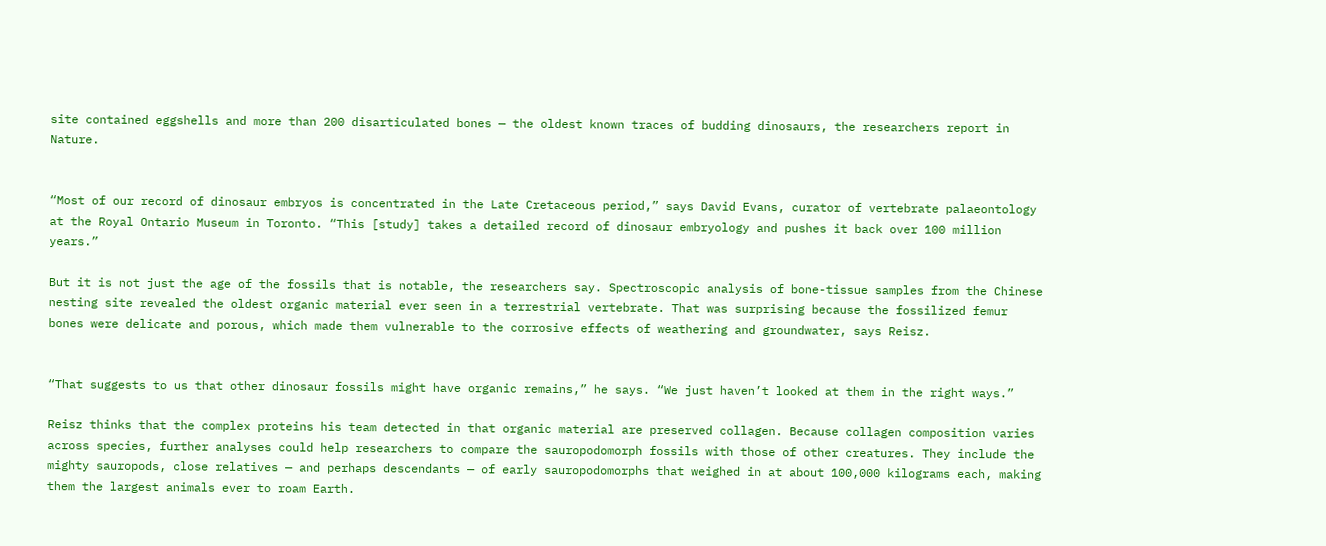site contained eggshells and more than 200 disarticulated bones — the oldest known traces of budding dinosaurs, the researchers report in Nature.


“Most of our record of dinosaur embryos is concentrated in the Late Cretaceous period,” says David Evans, curator of vertebrate palaeontology at the Royal Ontario Museum in Toronto. “This [study] takes a detailed record of dinosaur embryology and pushes it back over 100 million years.”

But it is not just the age of the fossils that is notable, the researchers say. Spectroscopic analysis of bone-tissue samples from the Chinese nesting site revealed the oldest organic material ever seen in a terrestrial vertebrate. That was surprising because the fossilized femur bones were delicate and porous, which made them vulnerable to the corrosive effects of weathering and groundwater, says Reisz.


“That suggests to us that other dinosaur fossils might have organic remains,” he says. “We just haven’t looked at them in the right ways.”

Reisz thinks that the complex proteins his team detected in that organic material are preserved collagen. Because collagen composition varies across species, further analyses could help researchers to compare the sauropodomorph fossils with those of other creatures. They include the mighty sauropods, close relatives — and perhaps descendants — of early sauropodomorphs that weighed in at about 100,000 kilograms each, making them the largest animals ever to roam Earth.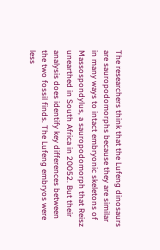The researchers think that the Lufeng dinosaurs are sauropodomorphs because they are similar in many ways to intact embryonic skeletons of Massospondylus, a sauropodomorph that Reisz unearthed in South Africa in 20052. But their analysis does identify key differences between the two fossil finds. The Lufeng embryos were less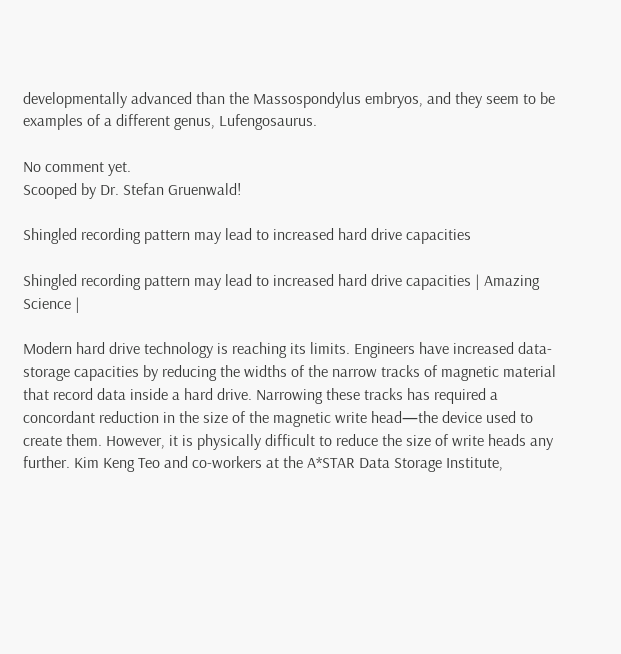developmentally advanced than the Massospondylus embryos, and they seem to be examples of a different genus, Lufengosaurus.

No comment yet.
Scooped by Dr. Stefan Gruenwald!

Shingled recording pattern may lead to increased hard drive capacities

Shingled recording pattern may lead to increased hard drive capacities | Amazing Science |

Modern hard drive technology is reaching its limits. Engineers have increased data-storage capacities by reducing the widths of the narrow tracks of magnetic material that record data inside a hard drive. Narrowing these tracks has required a concordant reduction in the size of the magnetic write head—the device used to create them. However, it is physically difficult to reduce the size of write heads any further. Kim Keng Teo and co-workers at the A*STAR Data Storage Institute,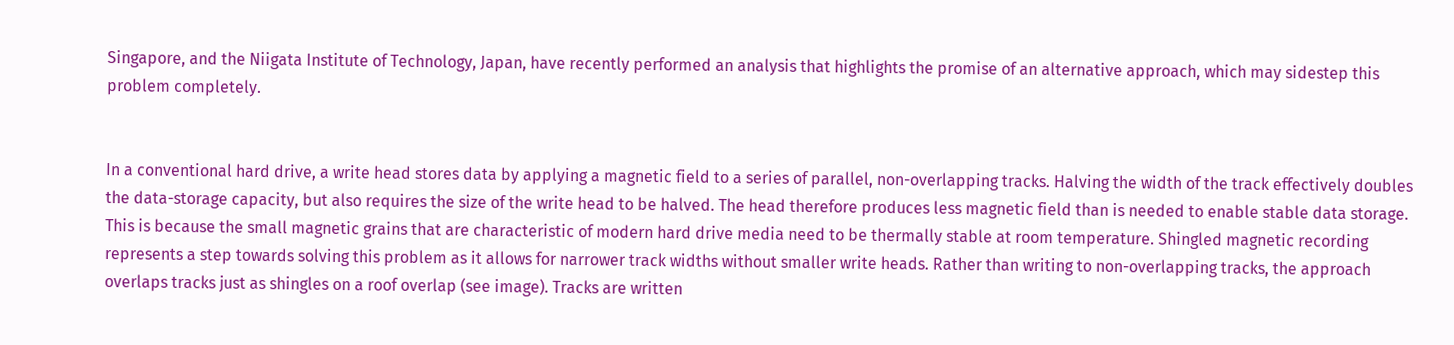Singapore, and the Niigata Institute of Technology, Japan, have recently performed an analysis that highlights the promise of an alternative approach, which may sidestep this problem completely.


In a conventional hard drive, a write head stores data by applying a magnetic field to a series of parallel, non-overlapping tracks. Halving the width of the track effectively doubles the data-storage capacity, but also requires the size of the write head to be halved. The head therefore produces less magnetic field than is needed to enable stable data storage. This is because the small magnetic grains that are characteristic of modern hard drive media need to be thermally stable at room temperature. Shingled magnetic recording represents a step towards solving this problem as it allows for narrower track widths without smaller write heads. Rather than writing to non-overlapping tracks, the approach overlaps tracks just as shingles on a roof overlap (see image). Tracks are written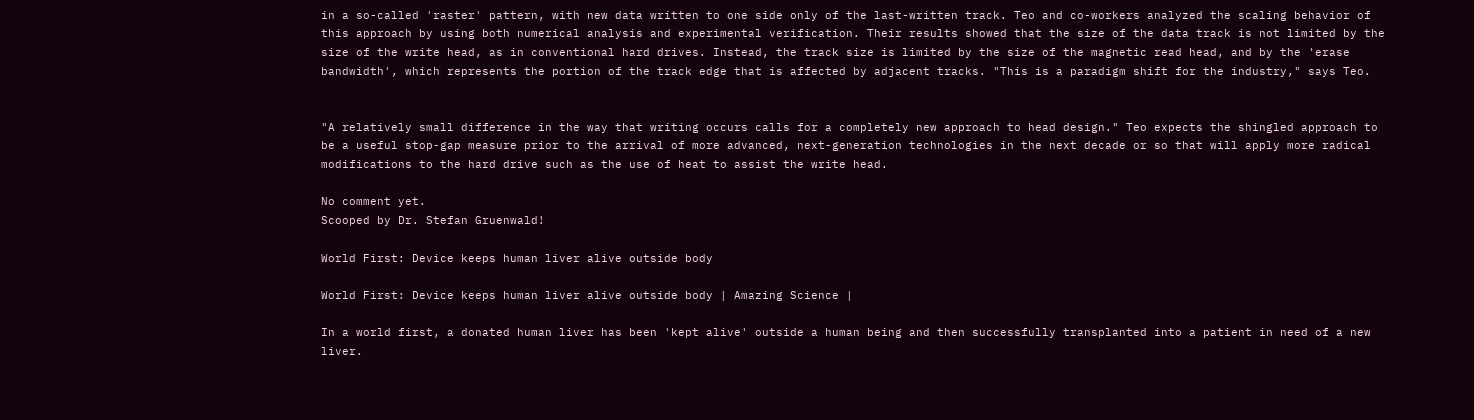in a so-called 'raster' pattern, with new data written to one side only of the last-written track. Teo and co-workers analyzed the scaling behavior of this approach by using both numerical analysis and experimental verification. Their results showed that the size of the data track is not limited by the size of the write head, as in conventional hard drives. Instead, the track size is limited by the size of the magnetic read head, and by the 'erase bandwidth', which represents the portion of the track edge that is affected by adjacent tracks. "This is a paradigm shift for the industry," says Teo.


"A relatively small difference in the way that writing occurs calls for a completely new approach to head design." Teo expects the shingled approach to be a useful stop-gap measure prior to the arrival of more advanced, next-generation technologies in the next decade or so that will apply more radical modifications to the hard drive such as the use of heat to assist the write head.

No comment yet.
Scooped by Dr. Stefan Gruenwald!

World First: Device keeps human liver alive outside body

World First: Device keeps human liver alive outside body | Amazing Science |

In a world first, a donated human liver has been 'kept alive' outside a human being and then successfully transplanted into a patient in need of a new liver.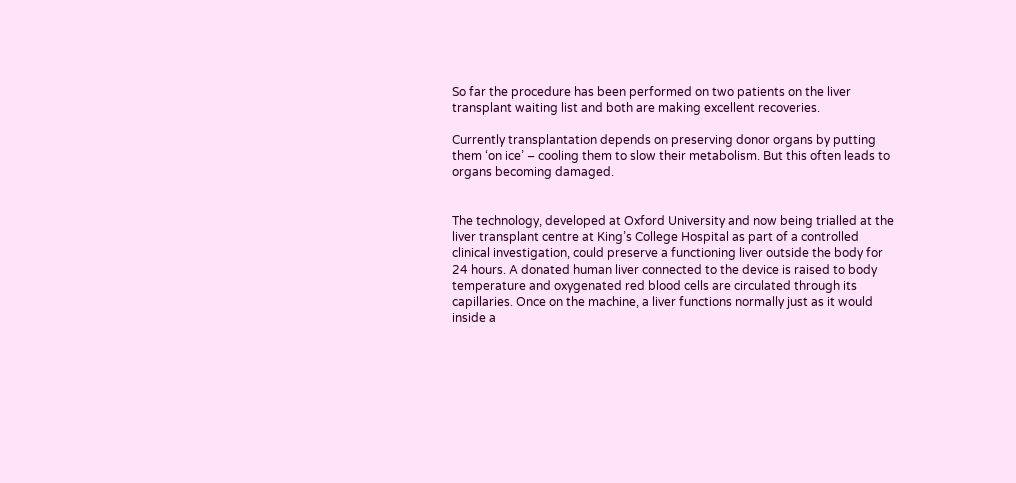So far the procedure has been performed on two patients on the liver transplant waiting list and both are making excellent recoveries.

Currently transplantation depends on preserving donor organs by putting them ‘on ice’ – cooling them to slow their metabolism. But this often leads to organs becoming damaged.


The technology, developed at Oxford University and now being trialled at the liver transplant centre at King’s College Hospital as part of a controlled clinical investigation, could preserve a functioning liver outside the body for 24 hours. A donated human liver connected to the device is raised to body temperature and oxygenated red blood cells are circulated through its capillaries. Once on the machine, a liver functions normally just as it would inside a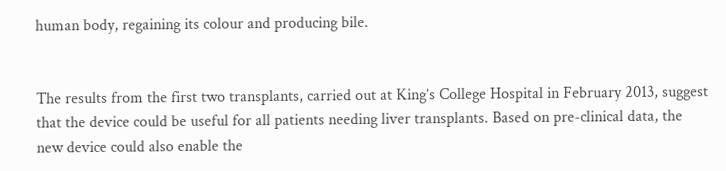human body, regaining its colour and producing bile.


The results from the first two transplants, carried out at King’s College Hospital in February 2013, suggest that the device could be useful for all patients needing liver transplants. Based on pre-clinical data, the new device could also enable the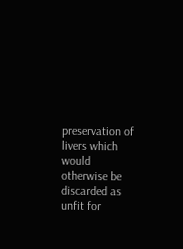preservation of livers which would otherwise be discarded as unfit for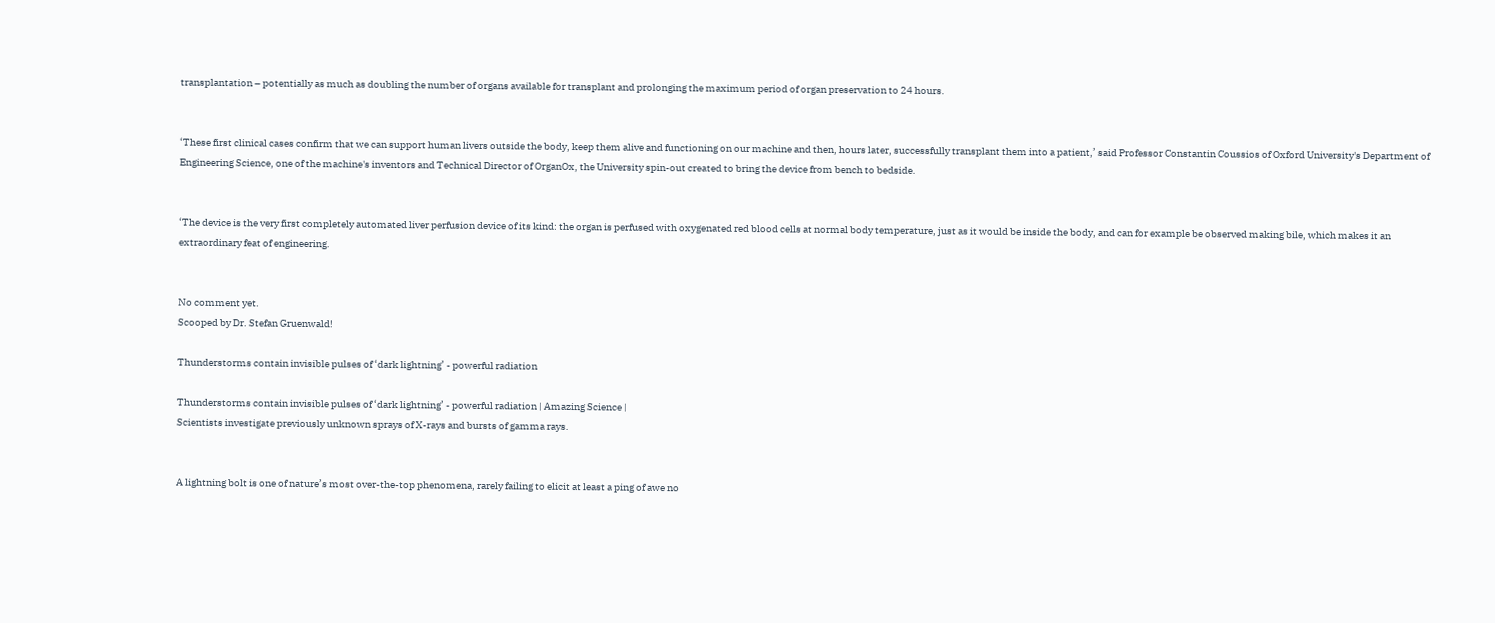transplantation – potentially as much as doubling the number of organs available for transplant and prolonging the maximum period of organ preservation to 24 hours.


‘These first clinical cases confirm that we can support human livers outside the body, keep them alive and functioning on our machine and then, hours later, successfully transplant them into a patient,’ said Professor Constantin Coussios of Oxford University's Department of Engineering Science, one of the machine's inventors and Technical Director of OrganOx, the University spin-out created to bring the device from bench to bedside.


‘The device is the very first completely automated liver perfusion device of its kind: the organ is perfused with oxygenated red blood cells at normal body temperature, just as it would be inside the body, and can for example be observed making bile, which makes it an extraordinary feat of engineering.


No comment yet.
Scooped by Dr. Stefan Gruenwald!

Thunderstorms contain invisible pulses of ‘dark lightning’ - powerful radiation

Thunderstorms contain invisible pulses of ‘dark lightning’ - powerful radiation | Amazing Science |
Scientists investigate previously unknown sprays of X-rays and bursts of gamma rays.


A lightning bolt is one of nature’s most over-the-top phenomena, rarely failing to elicit at least a ping of awe no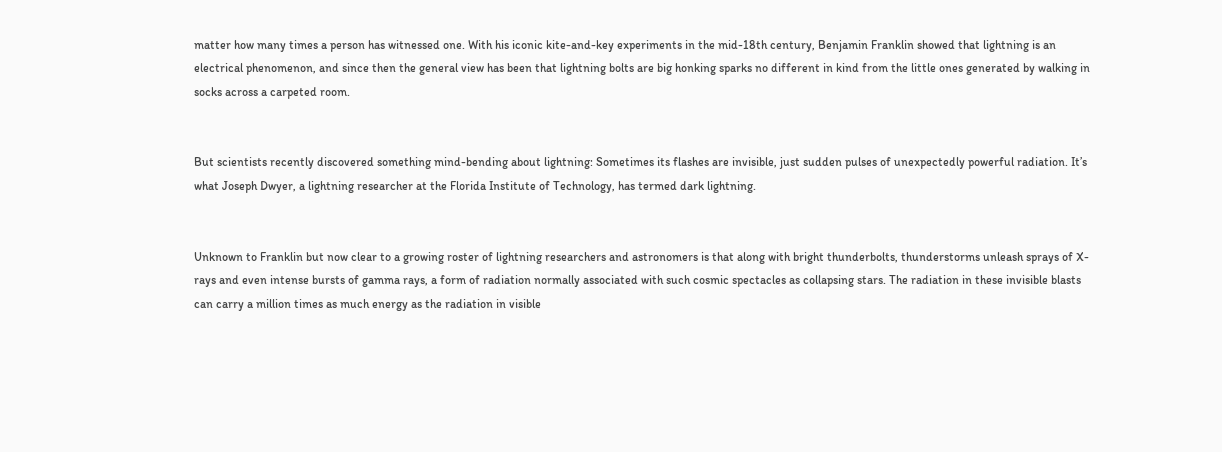matter how many times a person has witnessed one. With his iconic kite-and-key experiments in the mid-18th century, Benjamin Franklin showed that lightning is an electrical phenomenon, and since then the general view has been that lightning bolts are big honking sparks no different in kind from the little ones generated by walking in socks across a carpeted room.


But scientists recently discovered something mind-bending about lightning: Sometimes its flashes are invisible, just sudden pulses of unexpectedly powerful radiation. It’s what Joseph Dwyer, a lightning researcher at the Florida Institute of Technology, has termed dark lightning.


Unknown to Franklin but now clear to a growing roster of lightning researchers and astronomers is that along with bright thunderbolts, thunderstorms unleash sprays of X-rays and even intense bursts of gamma rays, a form of radiation normally associated with such cosmic spectacles as collapsing stars. The radiation in these invisible blasts can carry a million times as much energy as the radiation in visible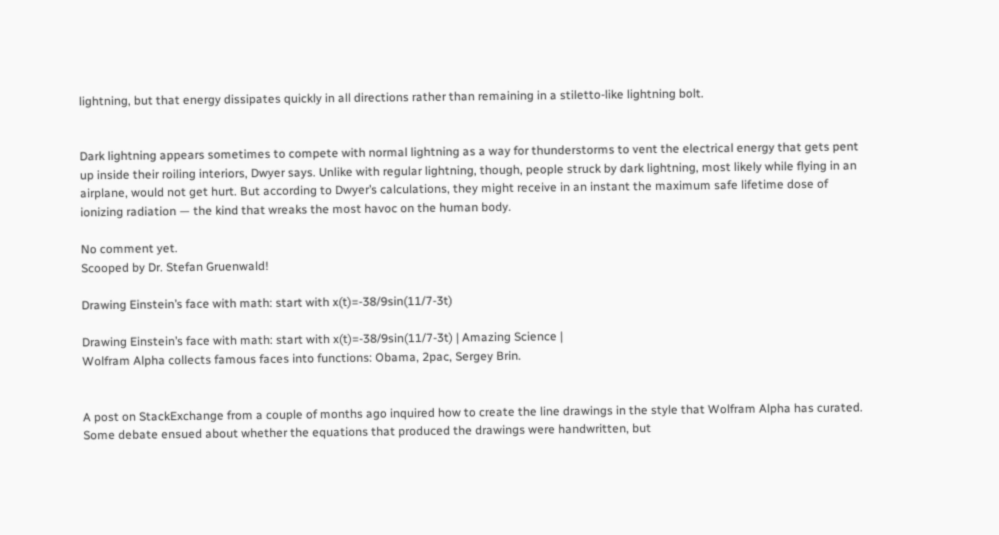lightning, but that energy dissipates quickly in all directions rather than remaining in a stiletto-like lightning bolt.


Dark lightning appears sometimes to compete with normal lightning as a way for thunderstorms to vent the electrical energy that gets pent up inside their roiling interiors, Dwyer says. Unlike with regular lightning, though, people struck by dark lightning, most likely while flying in an airplane, would not get hurt. But according to Dwyer’s calculations, they might receive in an instant the maximum safe lifetime dose of ionizing radiation — the kind that wreaks the most havoc on the human body.

No comment yet.
Scooped by Dr. Stefan Gruenwald!

Drawing Einstein’s face with math: start with x(t)=-38/9sin(11/7-3t)

Drawing Einstein’s face with math: start with x(t)=-38/9sin(11/7-3t) | Amazing Science |
Wolfram Alpha collects famous faces into functions: Obama, 2pac, Sergey Brin.


A post on StackExchange from a couple of months ago inquired how to create the line drawings in the style that Wolfram Alpha has curated. Some debate ensued about whether the equations that produced the drawings were handwritten, but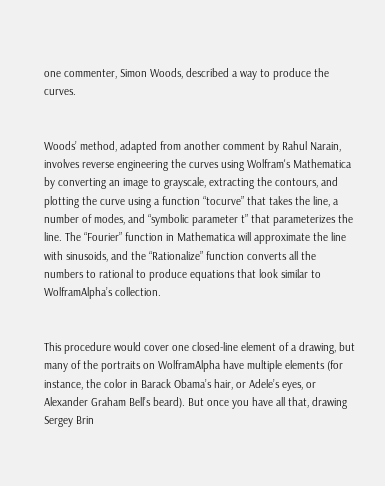one commenter, Simon Woods, described a way to produce the curves.


Woods’ method, adapted from another comment by Rahul Narain, involves reverse engineering the curves using Wolfram's Mathematica by converting an image to grayscale, extracting the contours, and plotting the curve using a function “tocurve” that takes the line, a number of modes, and “symbolic parameter t” that parameterizes the line. The “Fourier” function in Mathematica will approximate the line with sinusoids, and the “Rationalize” function converts all the numbers to rational to produce equations that look similar to WolframAlpha’s collection.


This procedure would cover one closed-line element of a drawing, but many of the portraits on WolframAlpha have multiple elements (for instance, the color in Barack Obama’s hair, or Adele’s eyes, or Alexander Graham Bell’s beard). But once you have all that, drawing Sergey Brin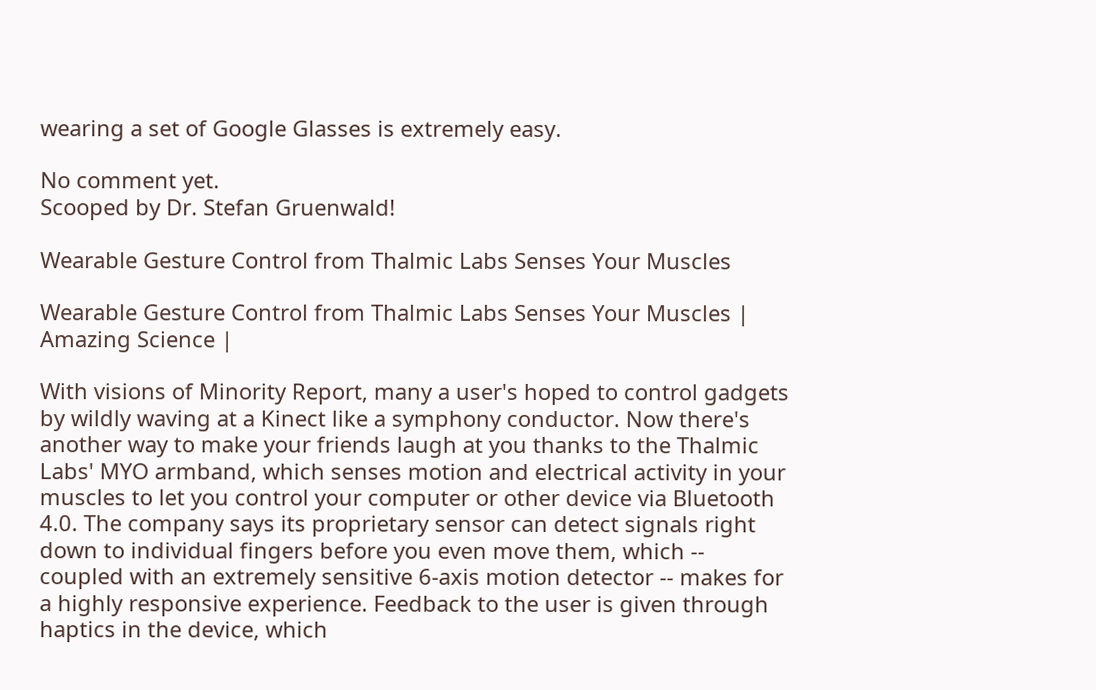wearing a set of Google Glasses is extremely easy.

No comment yet.
Scooped by Dr. Stefan Gruenwald!

Wearable Gesture Control from Thalmic Labs Senses Your Muscles

Wearable Gesture Control from Thalmic Labs Senses Your Muscles | Amazing Science |

With visions of Minority Report, many a user's hoped to control gadgets by wildly waving at a Kinect like a symphony conductor. Now there's another way to make your friends laugh at you thanks to the Thalmic Labs' MYO armband, which senses motion and electrical activity in your muscles to let you control your computer or other device via Bluetooth 4.0. The company says its proprietary sensor can detect signals right down to individual fingers before you even move them, which -- coupled with an extremely sensitive 6-axis motion detector -- makes for a highly responsive experience. Feedback to the user is given through haptics in the device, which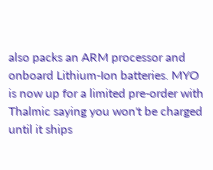also packs an ARM processor and onboard Lithium-Ion batteries. MYO is now up for a limited pre-order with Thalmic saying you won't be charged until it ships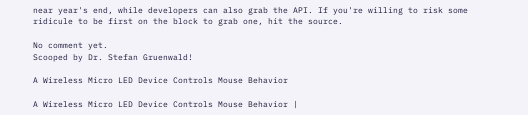near year's end, while developers can also grab the API. If you're willing to risk some ridicule to be first on the block to grab one, hit the source.

No comment yet.
Scooped by Dr. Stefan Gruenwald!

A Wireless Micro LED Device Controls Mouse Behavior

A Wireless Micro LED Device Controls Mouse Behavior |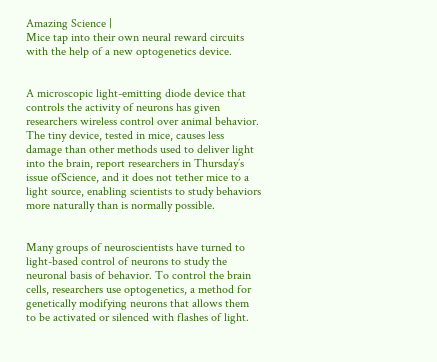Amazing Science |
Mice tap into their own neural reward circuits with the help of a new optogenetics device.


A microscopic light-emitting diode device that controls the activity of neurons has given researchers wireless control over animal behavior. The tiny device, tested in mice, causes less damage than other methods used to deliver light into the brain, report researchers in Thursday’s issue ofScience, and it does not tether mice to a light source, enabling scientists to study behaviors more naturally than is normally possible.


Many groups of neuroscientists have turned to light-based control of neurons to study the neuronal basis of behavior. To control the brain cells, researchers use optogenetics, a method for genetically modifying neurons that allows them to be activated or silenced with flashes of light.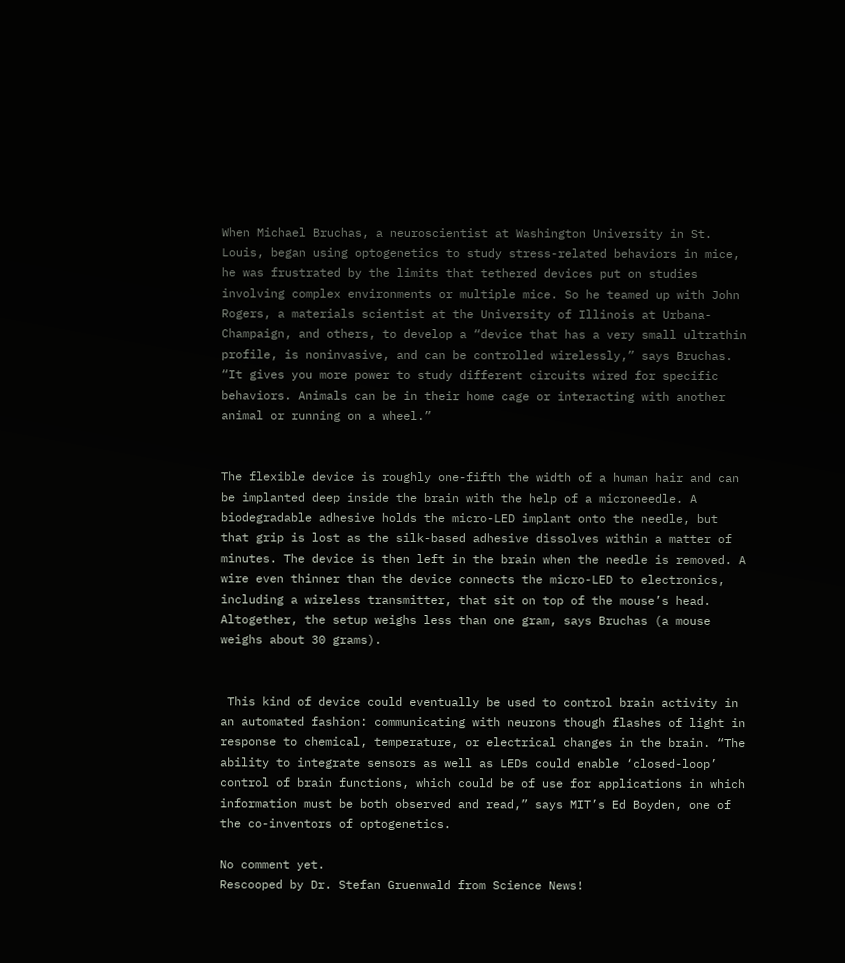When Michael Bruchas, a neuroscientist at Washington University in St. Louis, began using optogenetics to study stress-related behaviors in mice, he was frustrated by the limits that tethered devices put on studies involving complex environments or multiple mice. So he teamed up with John Rogers, a materials scientist at the University of Illinois at Urbana-Champaign, and others, to develop a “device that has a very small ultrathin profile, is noninvasive, and can be controlled wirelessly,” says Bruchas. “It gives you more power to study different circuits wired for specific behaviors. Animals can be in their home cage or interacting with another animal or running on a wheel.”


The flexible device is roughly one-fifth the width of a human hair and can be implanted deep inside the brain with the help of a microneedle. A biodegradable adhesive holds the micro-LED implant onto the needle, but that grip is lost as the silk-based adhesive dissolves within a matter of minutes. The device is then left in the brain when the needle is removed. A wire even thinner than the device connects the micro-LED to electronics, including a wireless transmitter, that sit on top of the mouse’s head. Altogether, the setup weighs less than one gram, says Bruchas (a mouse weighs about 30 grams).


 This kind of device could eventually be used to control brain activity in an automated fashion: communicating with neurons though flashes of light in response to chemical, temperature, or electrical changes in the brain. “The ability to integrate sensors as well as LEDs could enable ‘closed-loop’ control of brain functions, which could be of use for applications in which information must be both observed and read,” says MIT’s Ed Boyden, one of the co-inventors of optogenetics.

No comment yet.
Rescooped by Dr. Stefan Gruenwald from Science News!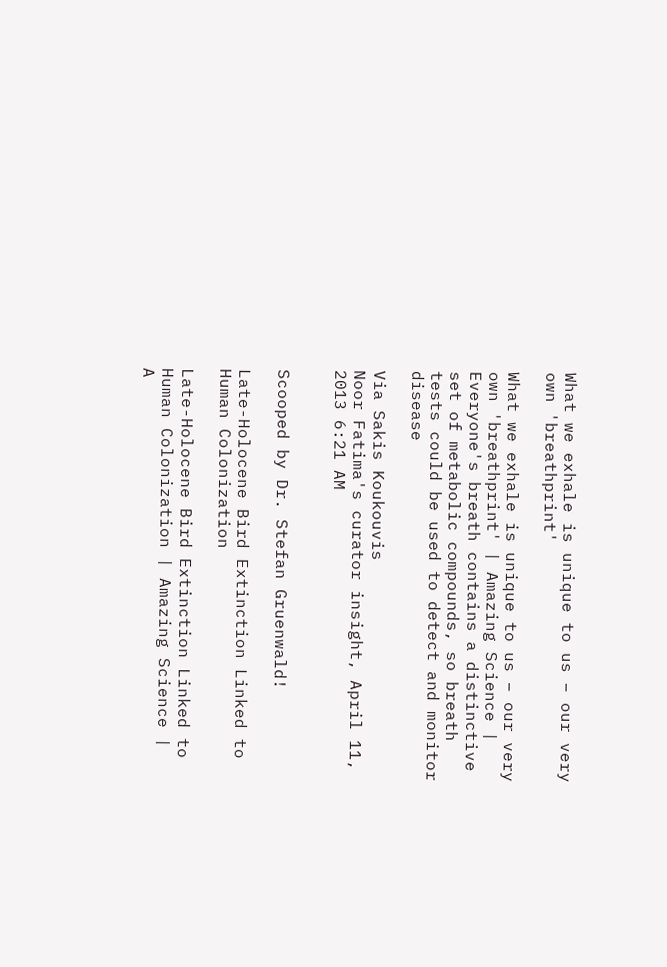What we exhale is unique to us – our very own 'breathprint'

What we exhale is unique to us – our very own 'breathprint' | Amazing Science |
Everyone's breath contains a distinctive set of metabolic compounds, so breath tests could be used to detect and monitor disease

Via Sakis Koukouvis
Noor Fatima's curator insight, April 11, 2013 6:21 AM


Scooped by Dr. Stefan Gruenwald!

Late-Holocene Bird Extinction Linked to Human Colonization

Late-Holocene Bird Extinction Linked to Human Colonization | Amazing Science |
A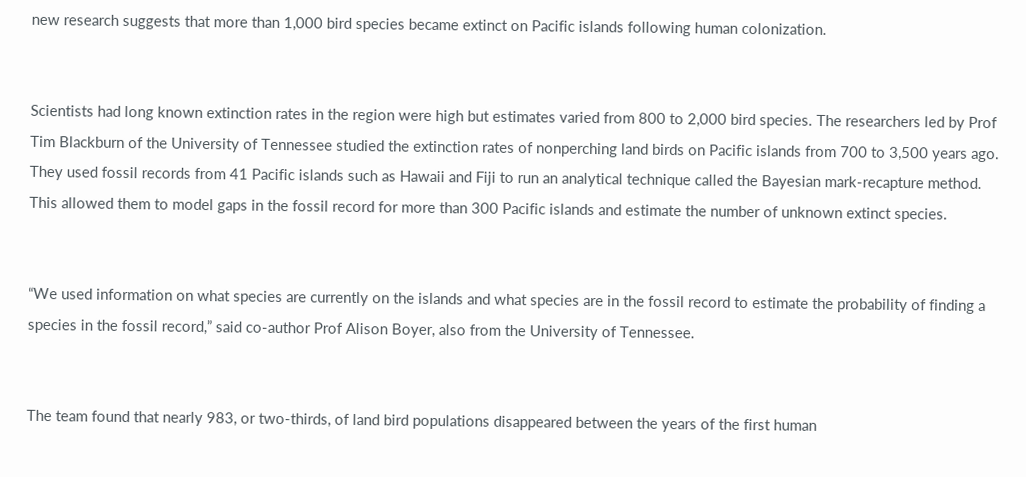new research suggests that more than 1,000 bird species became extinct on Pacific islands following human colonization.


Scientists had long known extinction rates in the region were high but estimates varied from 800 to 2,000 bird species. The researchers led by Prof Tim Blackburn of the University of Tennessee studied the extinction rates of nonperching land birds on Pacific islands from 700 to 3,500 years ago. They used fossil records from 41 Pacific islands such as Hawaii and Fiji to run an analytical technique called the Bayesian mark-recapture method. This allowed them to model gaps in the fossil record for more than 300 Pacific islands and estimate the number of unknown extinct species.


“We used information on what species are currently on the islands and what species are in the fossil record to estimate the probability of finding a species in the fossil record,” said co-author Prof Alison Boyer, also from the University of Tennessee.


The team found that nearly 983, or two-thirds, of land bird populations disappeared between the years of the first human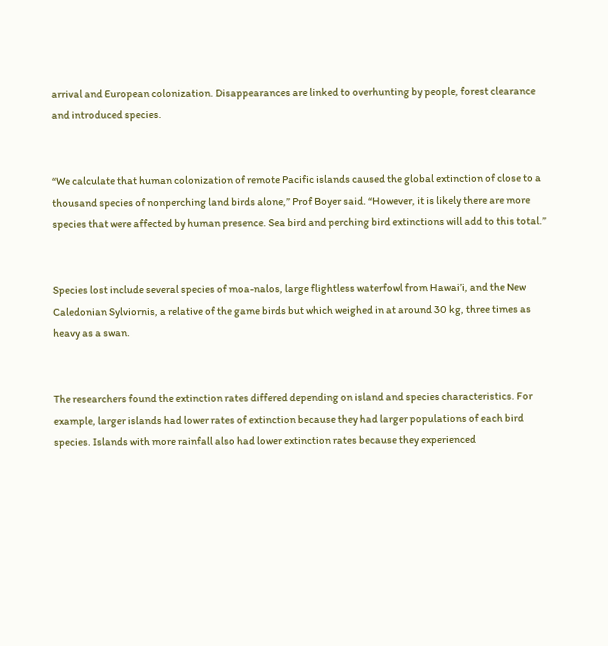arrival and European colonization. Disappearances are linked to overhunting by people, forest clearance and introduced species.


“We calculate that human colonization of remote Pacific islands caused the global extinction of close to a thousand species of nonperching land birds alone,” Prof Boyer said. “However, it is likely there are more species that were affected by human presence. Sea bird and perching bird extinctions will add to this total.”


Species lost include several species of moa-nalos, large flightless waterfowl from Hawai’i, and the New Caledonian Sylviornis, a relative of the game birds but which weighed in at around 30 kg, three times as heavy as a swan.


The researchers found the extinction rates differed depending on island and species characteristics. For example, larger islands had lower rates of extinction because they had larger populations of each bird species. Islands with more rainfall also had lower extinction rates because they experienced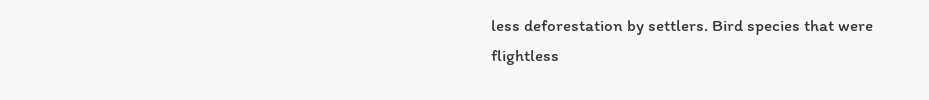less deforestation by settlers. Bird species that were flightless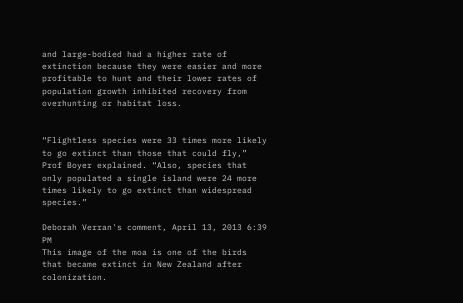and large-bodied had a higher rate of extinction because they were easier and more profitable to hunt and their lower rates of population growth inhibited recovery from overhunting or habitat loss.


“Flightless species were 33 times more likely to go extinct than those that could fly,” Prof Boyer explained. “Also, species that only populated a single island were 24 more times likely to go extinct than widespread species.”

Deborah Verran's comment, April 13, 2013 6:39 PM
This image of the moa is one of the birds that became extinct in New Zealand after colonization.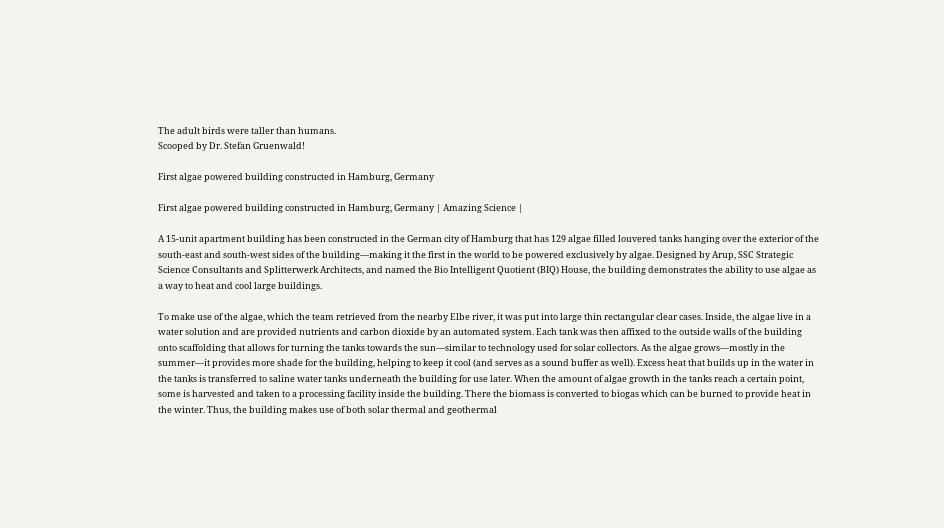The adult birds were taller than humans.
Scooped by Dr. Stefan Gruenwald!

First algae powered building constructed in Hamburg, Germany

First algae powered building constructed in Hamburg, Germany | Amazing Science |

A 15-unit apartment building has been constructed in the German city of Hamburg that has 129 algae filled louvered tanks hanging over the exterior of the south-east and south-west sides of the building—making it the first in the world to be powered exclusively by algae. Designed by Arup, SSC Strategic Science Consultants and Splitterwerk Architects, and named the Bio Intelligent Quotient (BIQ) House, the building demonstrates the ability to use algae as a way to heat and cool large buildings.

To make use of the algae, which the team retrieved from the nearby Elbe river, it was put into large thin rectangular clear cases. Inside, the algae live in a water solution and are provided nutrients and carbon dioxide by an automated system. Each tank was then affixed to the outside walls of the building onto scaffolding that allows for turning the tanks towards the sun—similar to technology used for solar collectors. As the algae grows—mostly in the summer—it provides more shade for the building, helping to keep it cool (and serves as a sound buffer as well). Excess heat that builds up in the water in the tanks is transferred to saline water tanks underneath the building for use later. When the amount of algae growth in the tanks reach a certain point, some is harvested and taken to a processing facility inside the building. There the biomass is converted to biogas which can be burned to provide heat in the winter. Thus, the building makes use of both solar thermal and geothermal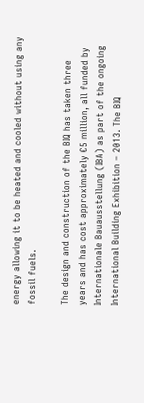energy allowing it to be heated and cooled without using any fossil fuels.

The design and construction of the BIQ has taken three years and has cost approximately €5 million, all funded by Internationale Bauausstellung (IBA) as part of the ongoing International Building Exhibition – 2013. The BIQ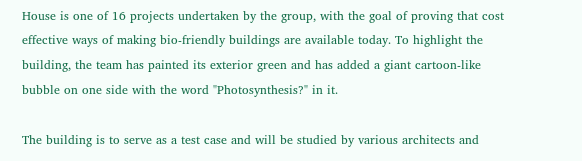House is one of 16 projects undertaken by the group, with the goal of proving that cost effective ways of making bio-friendly buildings are available today. To highlight the building, the team has painted its exterior green and has added a giant cartoon-like bubble on one side with the word "Photosynthesis?" in it.

The building is to serve as a test case and will be studied by various architects and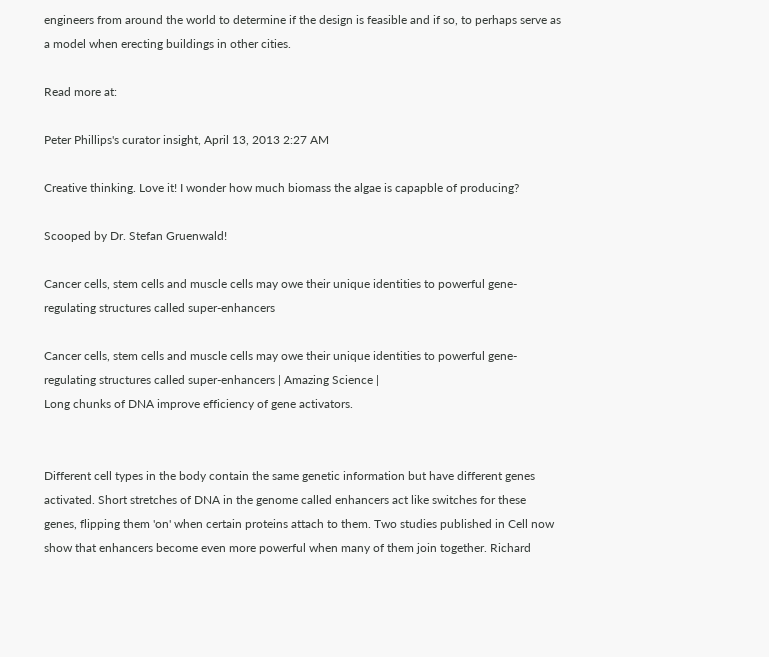engineers from around the world to determine if the design is feasible and if so, to perhaps serve as a model when erecting buildings in other cities.

Read more at:

Peter Phillips's curator insight, April 13, 2013 2:27 AM

Creative thinking. Love it! I wonder how much biomass the algae is capapble of producing?

Scooped by Dr. Stefan Gruenwald!

Cancer cells, stem cells and muscle cells may owe their unique identities to powerful gene-regulating structures called super-enhancers

Cancer cells, stem cells and muscle cells may owe their unique identities to powerful gene-regulating structures called super-enhancers | Amazing Science |
Long chunks of DNA improve efficiency of gene activators.


Different cell types in the body contain the same genetic information but have different genes activated. Short stretches of DNA in the genome called enhancers act like switches for these genes, flipping them 'on' when certain proteins attach to them. Two studies published in Cell now show that enhancers become even more powerful when many of them join together. Richard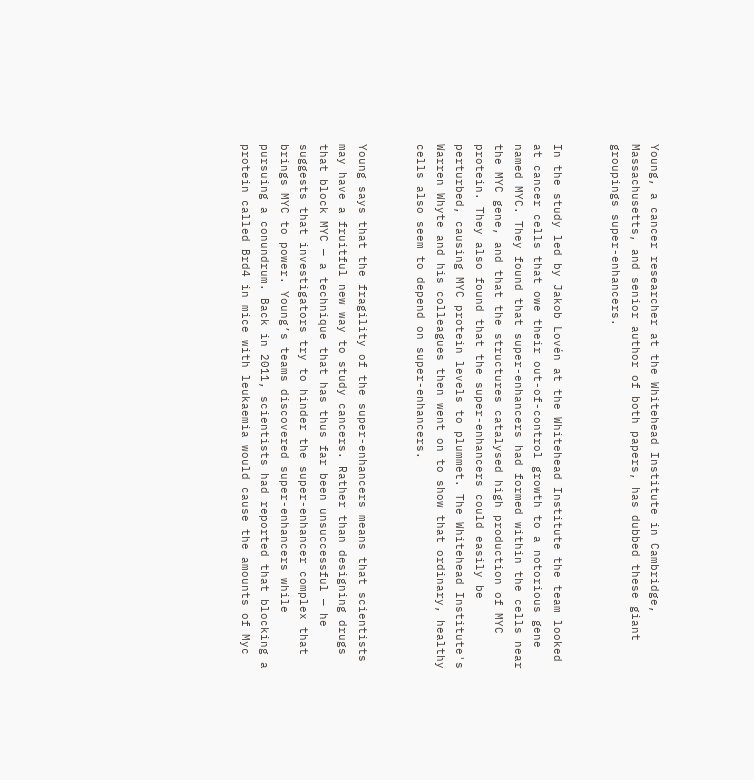Young, a cancer researcher at the Whitehead Institute in Cambridge, Massachusetts, and senior author of both papers, has dubbed these giant groupings super-enhancers.


In the study led by Jakob Lovén at the Whitehead Institute the team looked at cancer cells that owe their out-of-control growth to a notorious gene named MYC. They found that super-enhancers had formed within the cells near the MYC gene, and that the structures catalysed high production of MYC protein. They also found that the super-enhancers could easily be perturbed, causing MYC protein levels to plummet. The Whitehead Institute's Warren Whyte and his colleagues then went on to show that ordinary, healthy cells also seem to depend on super-enhancers.


Young says that the fragility of the super-enhancers means that scientists may have a fruitful new way to study cancers. Rather than designing drugs that block MYC — a technique that has thus far been unsuccessful — he suggests that investigators try to hinder the super-enhancer complex that brings MYC to power. Young’s teams discovered super-enhancers while pursuing a conundrum. Back in 2011, scientists had reported that blocking a protein called Brd4 in mice with leukaemia would cause the amounts of Myc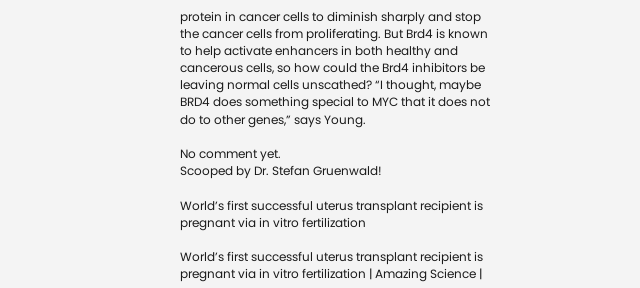protein in cancer cells to diminish sharply and stop the cancer cells from proliferating. But Brd4 is known to help activate enhancers in both healthy and cancerous cells, so how could the Brd4 inhibitors be leaving normal cells unscathed? “I thought, maybe BRD4 does something special to MYC that it does not do to other genes,” says Young.

No comment yet.
Scooped by Dr. Stefan Gruenwald!

World’s first successful uterus transplant recipient is pregnant via in vitro fertilization

World’s first successful uterus transplant recipient is pregnant via in vitro fertilization | Amazing Science |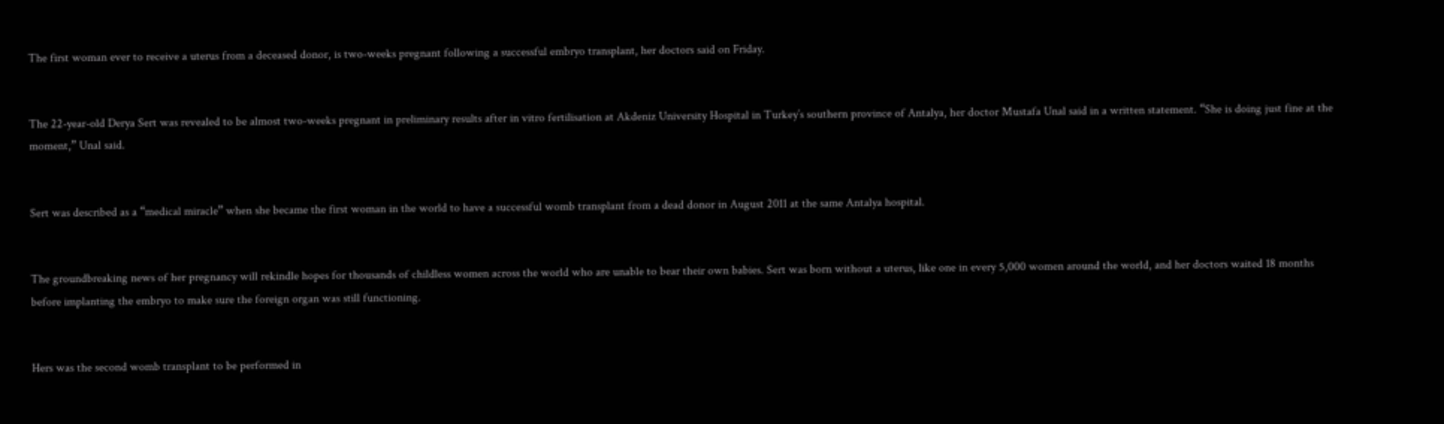The first woman ever to receive a uterus from a deceased donor, is two-weeks pregnant following a successful embryo transplant, her doctors said on Friday.


The 22-year-old Derya Sert was revealed to be almost two-weeks pregnant in preliminary results after in vitro fertilisation at Akdeniz University Hospital in Turkey’s southern province of Antalya, her doctor Mustafa Unal said in a written statement. “She is doing just fine at the moment,” Unal said.


Sert was described as a “medical miracle” when she became the first woman in the world to have a successful womb transplant from a dead donor in August 2011 at the same Antalya hospital.


The groundbreaking news of her pregnancy will rekindle hopes for thousands of childless women across the world who are unable to bear their own babies. Sert was born without a uterus, like one in every 5,000 women around the world, and her doctors waited 18 months before implanting the embryo to make sure the foreign organ was still functioning.


Hers was the second womb transplant to be performed in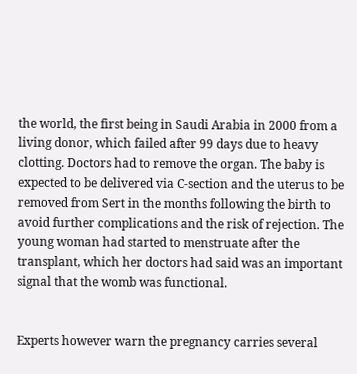the world, the first being in Saudi Arabia in 2000 from a living donor, which failed after 99 days due to heavy clotting. Doctors had to remove the organ. The baby is expected to be delivered via C-section and the uterus to be removed from Sert in the months following the birth to avoid further complications and the risk of rejection. The young woman had started to menstruate after the transplant, which her doctors had said was an important signal that the womb was functional.


Experts however warn the pregnancy carries several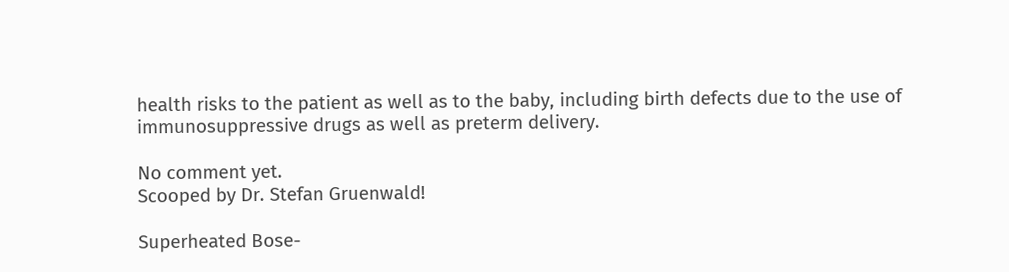health risks to the patient as well as to the baby, including birth defects due to the use of immunosuppressive drugs as well as preterm delivery.

No comment yet.
Scooped by Dr. Stefan Gruenwald!

Superheated Bose-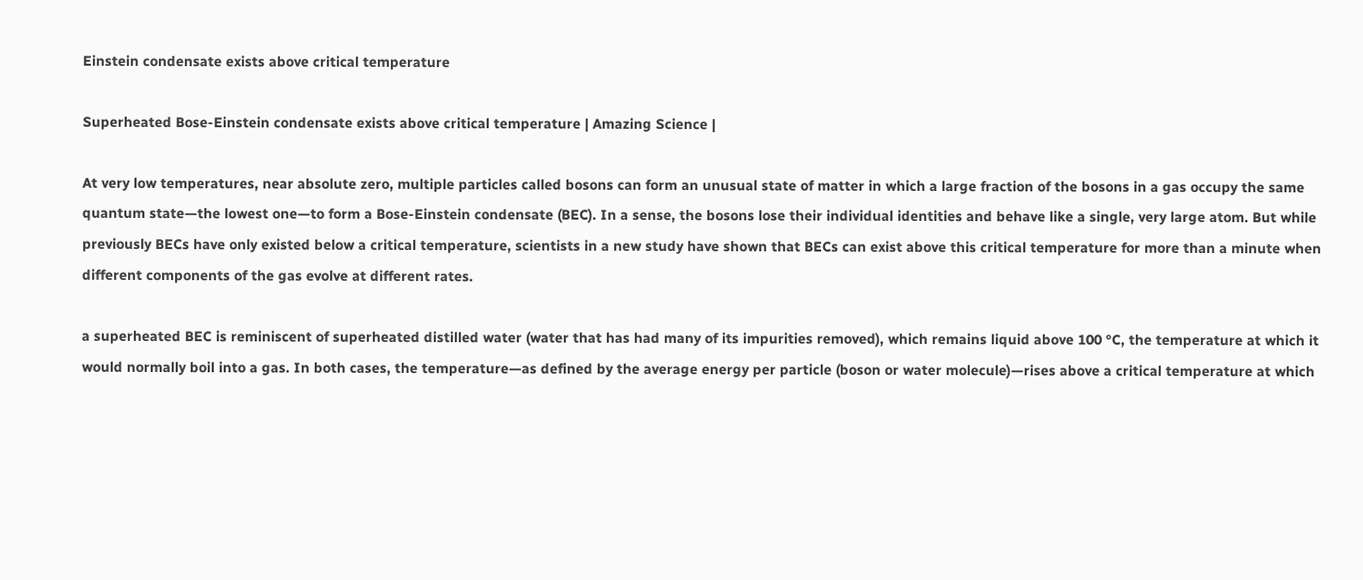Einstein condensate exists above critical temperature

Superheated Bose-Einstein condensate exists above critical temperature | Amazing Science |

At very low temperatures, near absolute zero, multiple particles called bosons can form an unusual state of matter in which a large fraction of the bosons in a gas occupy the same quantum state—the lowest one—to form a Bose-Einstein condensate (BEC). In a sense, the bosons lose their individual identities and behave like a single, very large atom. But while previously BECs have only existed below a critical temperature, scientists in a new study have shown that BECs can exist above this critical temperature for more than a minute when different components of the gas evolve at different rates.

a superheated BEC is reminiscent of superheated distilled water (water that has had many of its impurities removed), which remains liquid above 100 °C, the temperature at which it would normally boil into a gas. In both cases, the temperature—as defined by the average energy per particle (boson or water molecule)—rises above a critical temperature at which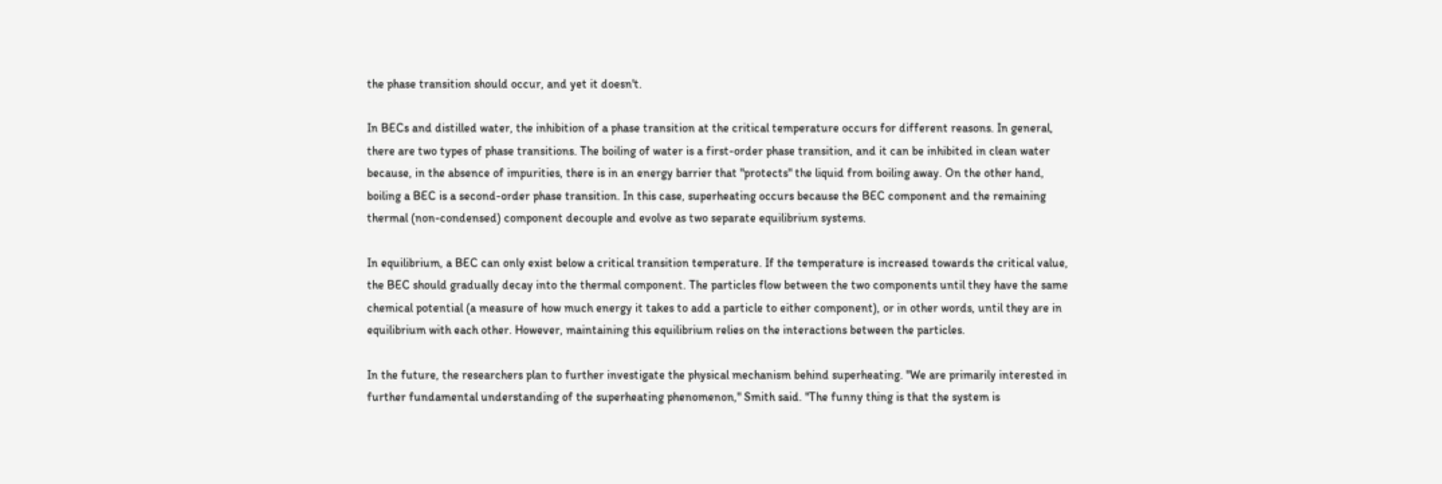the phase transition should occur, and yet it doesn't.

In BECs and distilled water, the inhibition of a phase transition at the critical temperature occurs for different reasons. In general, there are two types of phase transitions. The boiling of water is a first-order phase transition, and it can be inhibited in clean water because, in the absence of impurities, there is in an energy barrier that "protects" the liquid from boiling away. On the other hand, boiling a BEC is a second-order phase transition. In this case, superheating occurs because the BEC component and the remaining thermal (non-condensed) component decouple and evolve as two separate equilibrium systems.

In equilibrium, a BEC can only exist below a critical transition temperature. If the temperature is increased towards the critical value, the BEC should gradually decay into the thermal component. The particles flow between the two components until they have the same chemical potential (a measure of how much energy it takes to add a particle to either component), or in other words, until they are in equilibrium with each other. However, maintaining this equilibrium relies on the interactions between the particles.

In the future, the researchers plan to further investigate the physical mechanism behind superheating. "We are primarily interested in further fundamental understanding of the superheating phenomenon," Smith said. "The funny thing is that the system is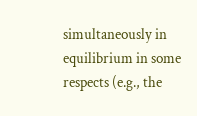simultaneously in equilibrium in some respects (e.g., the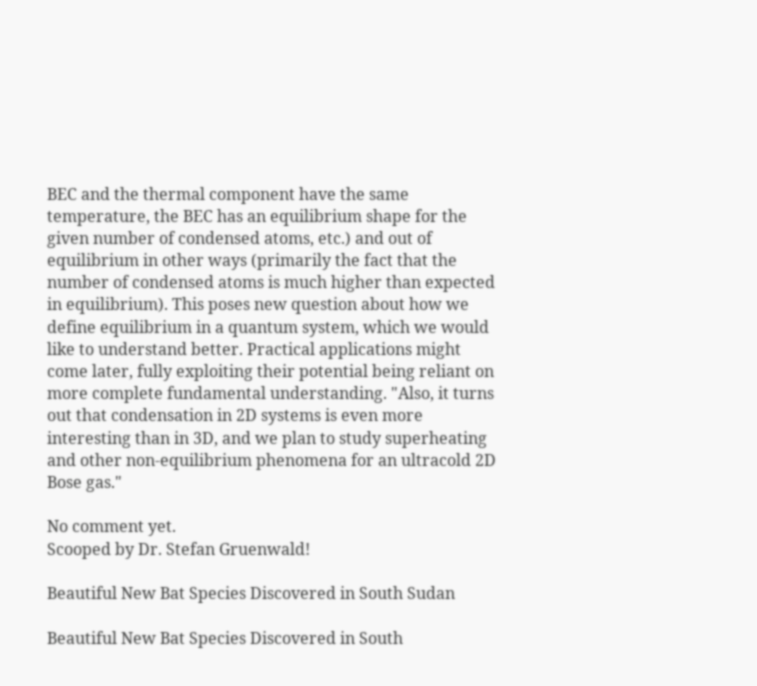BEC and the thermal component have the same temperature, the BEC has an equilibrium shape for the given number of condensed atoms, etc.) and out of equilibrium in other ways (primarily the fact that the number of condensed atoms is much higher than expected in equilibrium). This poses new question about how we define equilibrium in a quantum system, which we would like to understand better. Practical applications might come later, fully exploiting their potential being reliant on more complete fundamental understanding. "Also, it turns out that condensation in 2D systems is even more interesting than in 3D, and we plan to study superheating and other non-equilibrium phenomena for an ultracold 2D Bose gas."

No comment yet.
Scooped by Dr. Stefan Gruenwald!

Beautiful New Bat Species Discovered in South Sudan

Beautiful New Bat Species Discovered in South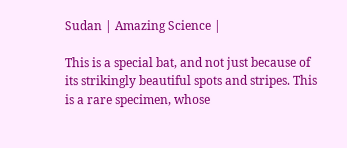Sudan | Amazing Science |

This is a special bat, and not just because of its strikingly beautiful spots and stripes. This is a rare specimen, whose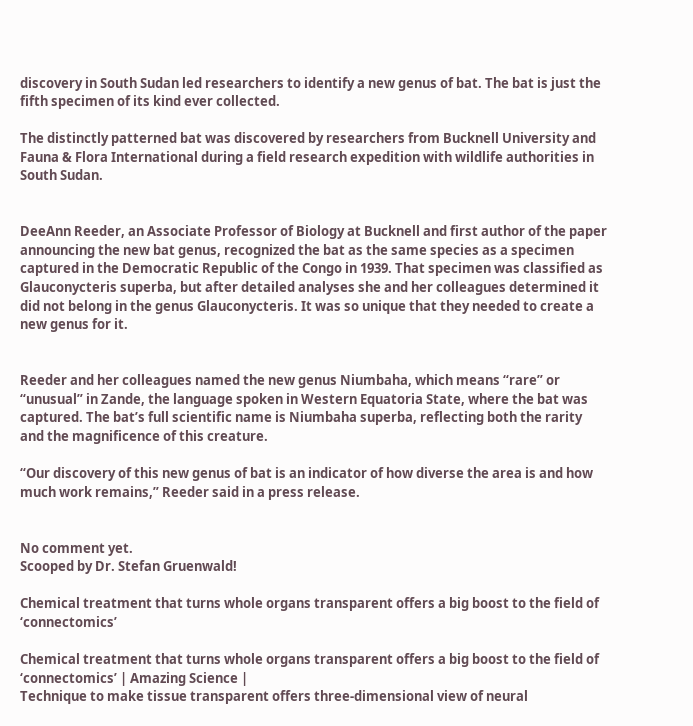discovery in South Sudan led researchers to identify a new genus of bat. The bat is just the fifth specimen of its kind ever collected.

The distinctly patterned bat was discovered by researchers from Bucknell University and Fauna & Flora International during a field research expedition with wildlife authorities in South Sudan.


DeeAnn Reeder, an Associate Professor of Biology at Bucknell and first author of the paper announcing the new bat genus, recognized the bat as the same species as a specimen captured in the Democratic Republic of the Congo in 1939. That specimen was classified as Glauconycteris superba, but after detailed analyses she and her colleagues determined it did not belong in the genus Glauconycteris. It was so unique that they needed to create a new genus for it.


Reeder and her colleagues named the new genus Niumbaha, which means “rare” or “unusual” in Zande, the language spoken in Western Equatoria State, where the bat was captured. The bat’s full scientific name is Niumbaha superba, reflecting both the rarity and the magnificence of this creature.

“Our discovery of this new genus of bat is an indicator of how diverse the area is and how much work remains,” Reeder said in a press release.


No comment yet.
Scooped by Dr. Stefan Gruenwald!

Chemical treatment that turns whole organs transparent offers a big boost to the field of ‘connectomics’

Chemical treatment that turns whole organs transparent offers a big boost to the field of ‘connectomics’ | Amazing Science |
Technique to make tissue transparent offers three-dimensional view of neural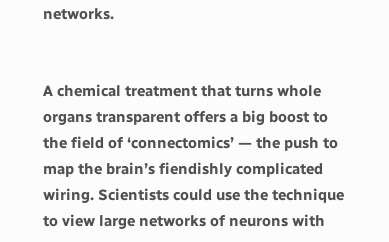networks.


A chemical treatment that turns whole organs transparent offers a big boost to the field of ‘connectomics’ — the push to map the brain’s fiendishly complicated wiring. Scientists could use the technique to view large networks of neurons with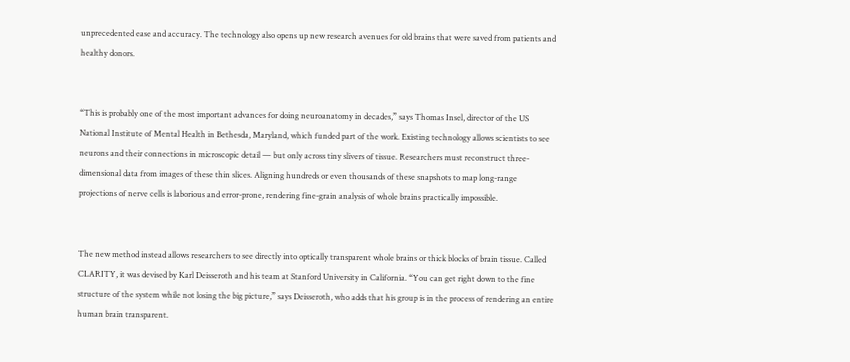unprecedented ease and accuracy. The technology also opens up new research avenues for old brains that were saved from patients and healthy donors.


“This is probably one of the most important advances for doing neuroanatomy in decades,” says Thomas Insel, director of the US National Institute of Mental Health in Bethesda, Maryland, which funded part of the work. Existing technology allows scientists to see neurons and their connections in microscopic detail — but only across tiny slivers of tissue. Researchers must reconstruct three-dimensional data from images of these thin slices. Aligning hundreds or even thousands of these snapshots to map long-range projections of nerve cells is laborious and error-prone, rendering fine-grain analysis of whole brains practically impossible.


The new method instead allows researchers to see directly into optically transparent whole brains or thick blocks of brain tissue. Called CLARITY, it was devised by Karl Deisseroth and his team at Stanford University in California. “You can get right down to the fine structure of the system while not losing the big picture,” says Deisseroth, who adds that his group is in the process of rendering an entire human brain transparent.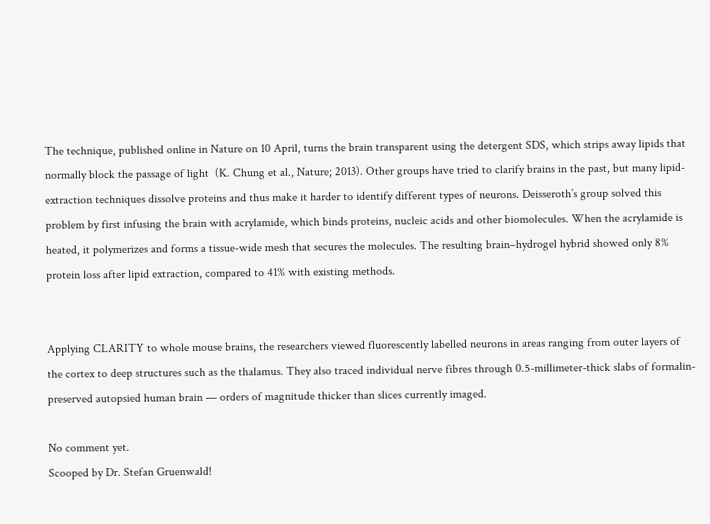The technique, published online in Nature on 10 April, turns the brain transparent using the detergent SDS, which strips away lipids that normally block the passage of light  (K. Chung et al., Nature; 2013). Other groups have tried to clarify brains in the past, but many lipid-extraction techniques dissolve proteins and thus make it harder to identify different types of neurons. Deisseroth’s group solved this problem by first infusing the brain with acrylamide, which binds proteins, nucleic acids and other biomolecules. When the acrylamide is heated, it polymerizes and forms a tissue-wide mesh that secures the molecules. The resulting brain–hydrogel hybrid showed only 8% protein loss after lipid extraction, compared to 41% with existing methods.


Applying CLARITY to whole mouse brains, the researchers viewed fluorescently labelled neurons in areas ranging from outer layers of the cortex to deep structures such as the thalamus. They also traced individual nerve fibres through 0.5-millimeter-thick slabs of formalin-preserved autopsied human brain — orders of magnitude thicker than slices currently imaged.

No comment yet.
Scooped by Dr. Stefan Gruenwald!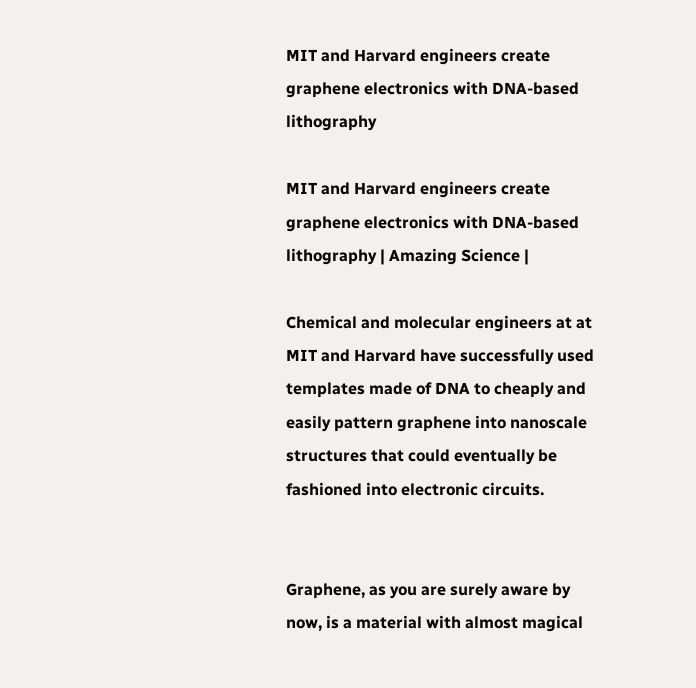MIT and Harvard engineers create graphene electronics with DNA-based lithography

MIT and Harvard engineers create graphene electronics with DNA-based lithography | Amazing Science |

Chemical and molecular engineers at at MIT and Harvard have successfully used templates made of DNA to cheaply and easily pattern graphene into nanoscale structures that could eventually be fashioned into electronic circuits.


Graphene, as you are surely aware by now, is a material with almost magical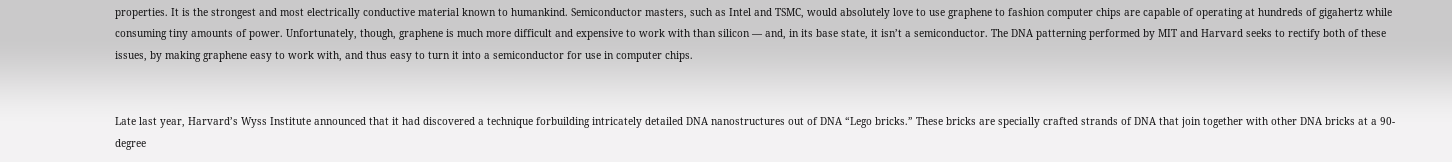properties. It is the strongest and most electrically conductive material known to humankind. Semiconductor masters, such as Intel and TSMC, would absolutely love to use graphene to fashion computer chips are capable of operating at hundreds of gigahertz while consuming tiny amounts of power. Unfortunately, though, graphene is much more difficult and expensive to work with than silicon — and, in its base state, it isn’t a semiconductor. The DNA patterning performed by MIT and Harvard seeks to rectify both of these issues, by making graphene easy to work with, and thus easy to turn it into a semiconductor for use in computer chips.


Late last year, Harvard’s Wyss Institute announced that it had discovered a technique forbuilding intricately detailed DNA nanostructures out of DNA “Lego bricks.” These bricks are specially crafted strands of DNA that join together with other DNA bricks at a 90-degree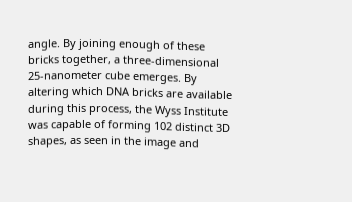angle. By joining enough of these bricks together, a three-dimensional 25-nanometer cube emerges. By altering which DNA bricks are available during this process, the Wyss Institute was capable of forming 102 distinct 3D shapes, as seen in the image and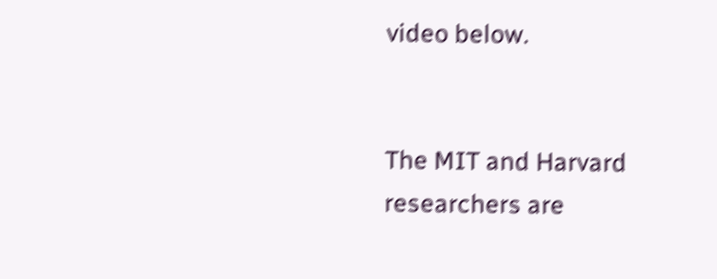video below.


The MIT and Harvard researchers are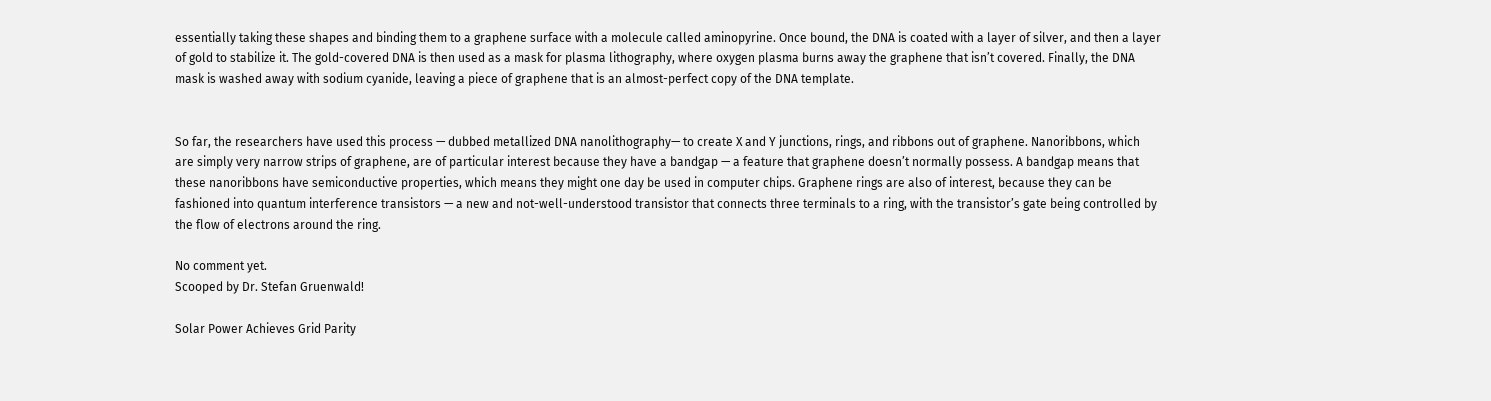essentially taking these shapes and binding them to a graphene surface with a molecule called aminopyrine. Once bound, the DNA is coated with a layer of silver, and then a layer of gold to stabilize it. The gold-covered DNA is then used as a mask for plasma lithography, where oxygen plasma burns away the graphene that isn’t covered. Finally, the DNA mask is washed away with sodium cyanide, leaving a piece of graphene that is an almost-perfect copy of the DNA template.


So far, the researchers have used this process — dubbed metallized DNA nanolithography— to create X and Y junctions, rings, and ribbons out of graphene. Nanoribbons, which are simply very narrow strips of graphene, are of particular interest because they have a bandgap — a feature that graphene doesn’t normally possess. A bandgap means that these nanoribbons have semiconductive properties, which means they might one day be used in computer chips. Graphene rings are also of interest, because they can be fashioned into quantum interference transistors — a new and not-well-understood transistor that connects three terminals to a ring, with the transistor’s gate being controlled by the flow of electrons around the ring.

No comment yet.
Scooped by Dr. Stefan Gruenwald!

Solar Power Achieves Grid Parity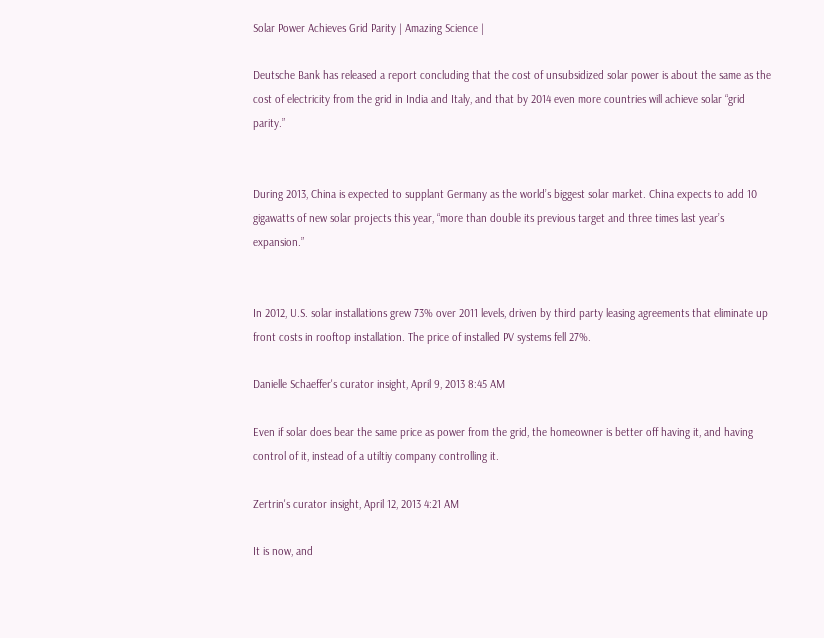Solar Power Achieves Grid Parity | Amazing Science |

Deutsche Bank has released a report concluding that the cost of unsubsidized solar power is about the same as the cost of electricity from the grid in India and Italy, and that by 2014 even more countries will achieve solar “grid parity.”


During 2013, China is expected to supplant Germany as the world’s biggest solar market. China expects to add 10 gigawatts of new solar projects this year, “more than double its previous target and three times last year’s expansion.”


In 2012, U.S. solar installations grew 73% over 2011 levels, driven by third party leasing agreements that eliminate up front costs in rooftop installation. The price of installed PV systems fell 27%.

Danielle Schaeffer's curator insight, April 9, 2013 8:45 AM

Even if solar does bear the same price as power from the grid, the homeowner is better off having it, and having control of it, instead of a utiltiy company controlling it.

Zertrin's curator insight, April 12, 2013 4:21 AM

It is now, and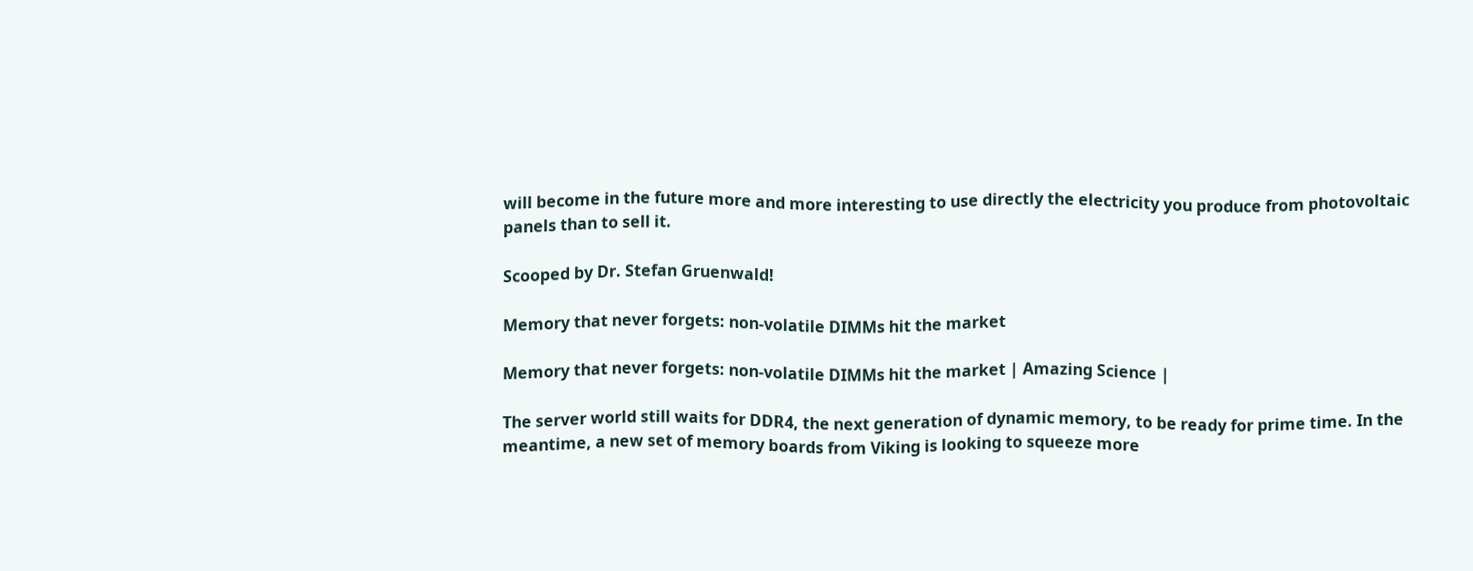will become in the future more and more interesting to use directly the electricity you produce from photovoltaic panels than to sell it.

Scooped by Dr. Stefan Gruenwald!

Memory that never forgets: non-volatile DIMMs hit the market

Memory that never forgets: non-volatile DIMMs hit the market | Amazing Science |

The server world still waits for DDR4, the next generation of dynamic memory, to be ready for prime time. In the meantime, a new set of memory boards from Viking is looking to squeeze more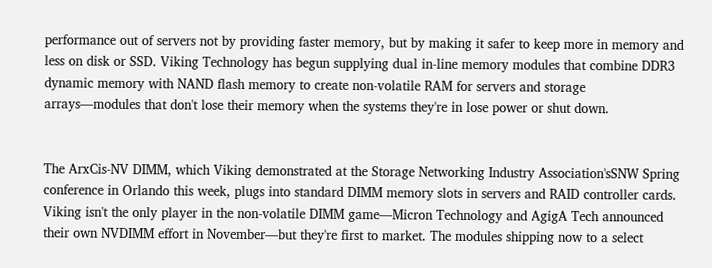performance out of servers not by providing faster memory, but by making it safer to keep more in memory and less on disk or SSD. Viking Technology has begun supplying dual in-line memory modules that combine DDR3 dynamic memory with NAND flash memory to create non-volatile RAM for servers and storage arrays—modules that don't lose their memory when the systems they're in lose power or shut down.


The ArxCis-NV DIMM, which Viking demonstrated at the Storage Networking Industry Association'sSNW Spring conference in Orlando this week, plugs into standard DIMM memory slots in servers and RAID controller cards.  Viking isn't the only player in the non-volatile DIMM game—Micron Technology and AgigA Tech announced their own NVDIMM effort in November—but they're first to market. The modules shipping now to a select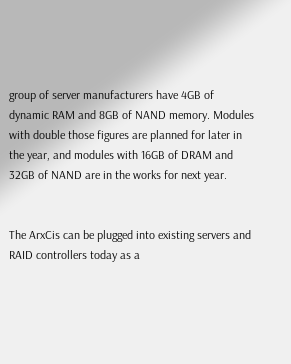group of server manufacturers have 4GB of dynamic RAM and 8GB of NAND memory. Modules with double those figures are planned for later in the year, and modules with 16GB of DRAM and 32GB of NAND are in the works for next year.


The ArxCis can be plugged into existing servers and RAID controllers today as a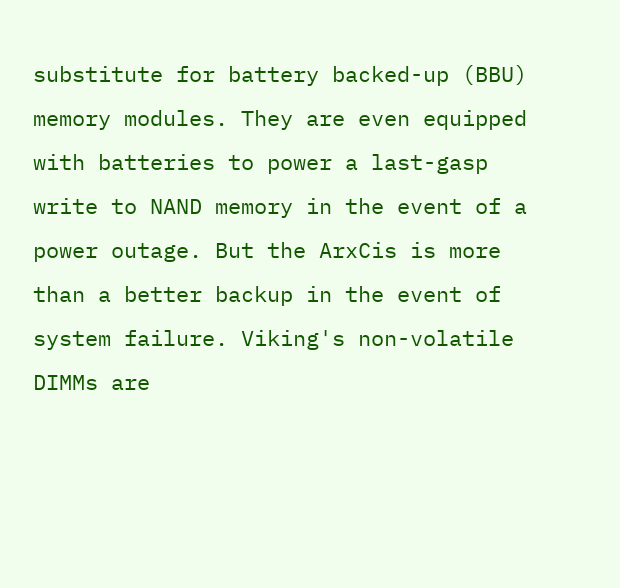substitute for battery backed-up (BBU) memory modules. They are even equipped with batteries to power a last-gasp write to NAND memory in the event of a power outage. But the ArxCis is more than a better backup in the event of system failure. Viking's non-volatile DIMMs are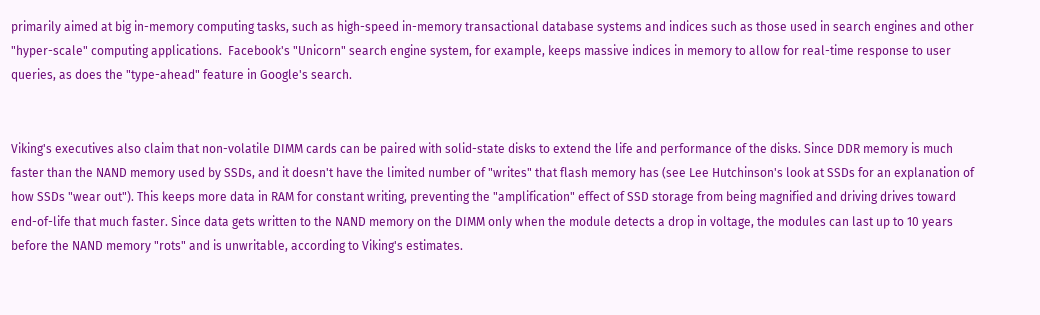primarily aimed at big in-memory computing tasks, such as high-speed in-memory transactional database systems and indices such as those used in search engines and other "hyper-scale" computing applications.  Facebook's "Unicorn" search engine system, for example, keeps massive indices in memory to allow for real-time response to user queries, as does the "type-ahead" feature in Google's search.


Viking's executives also claim that non-volatile DIMM cards can be paired with solid-state disks to extend the life and performance of the disks. Since DDR memory is much faster than the NAND memory used by SSDs, and it doesn't have the limited number of "writes" that flash memory has (see Lee Hutchinson's look at SSDs for an explanation of how SSDs "wear out"). This keeps more data in RAM for constant writing, preventing the "amplification" effect of SSD storage from being magnified and driving drives toward end-of-life that much faster. Since data gets written to the NAND memory on the DIMM only when the module detects a drop in voltage, the modules can last up to 10 years before the NAND memory "rots" and is unwritable, according to Viking's estimates.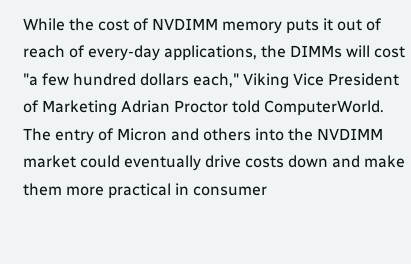While the cost of NVDIMM memory puts it out of reach of every-day applications, the DIMMs will cost "a few hundred dollars each," Viking Vice President of Marketing Adrian Proctor told ComputerWorld. The entry of Micron and others into the NVDIMM market could eventually drive costs down and make them more practical in consumer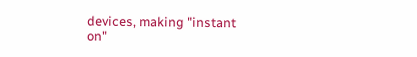devices, making "instant on"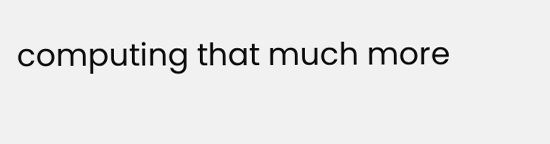computing that much more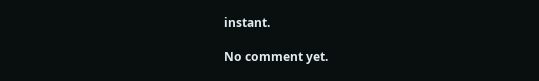instant.

No comment yet.